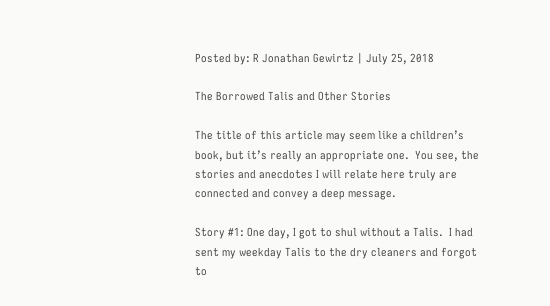Posted by: R Jonathan Gewirtz | July 25, 2018

The Borrowed Talis and Other Stories

The title of this article may seem like a children’s book, but it’s really an appropriate one.  You see, the stories and anecdotes I will relate here truly are connected and convey a deep message.

Story #1: One day, I got to shul without a Talis.  I had sent my weekday Talis to the dry cleaners and forgot to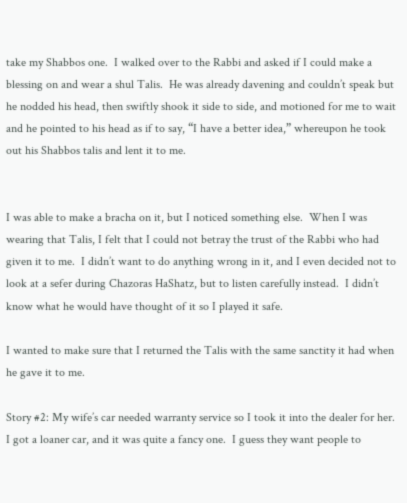take my Shabbos one.  I walked over to the Rabbi and asked if I could make a blessing on and wear a shul Talis.  He was already davening and couldn’t speak but he nodded his head, then swiftly shook it side to side, and motioned for me to wait and he pointed to his head as if to say, “I have a better idea,” whereupon he took out his Shabbos talis and lent it to me.


I was able to make a bracha on it, but I noticed something else.  When I was wearing that Talis, I felt that I could not betray the trust of the Rabbi who had given it to me.  I didn’t want to do anything wrong in it, and I even decided not to look at a sefer during Chazoras HaShatz, but to listen carefully instead.  I didn’t know what he would have thought of it so I played it safe.

I wanted to make sure that I returned the Talis with the same sanctity it had when he gave it to me.

Story #2: My wife’s car needed warranty service so I took it into the dealer for her.  I got a loaner car, and it was quite a fancy one.  I guess they want people to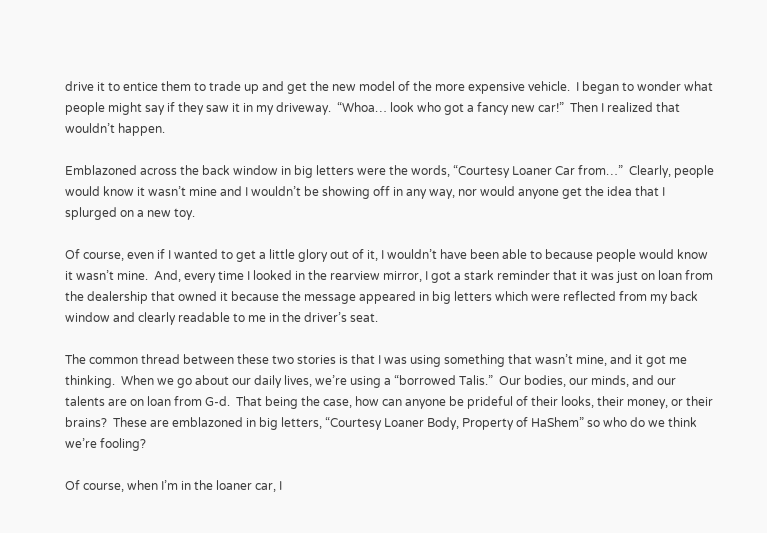drive it to entice them to trade up and get the new model of the more expensive vehicle.  I began to wonder what people might say if they saw it in my driveway.  “Whoa… look who got a fancy new car!”  Then I realized that wouldn’t happen.

Emblazoned across the back window in big letters were the words, “Courtesy Loaner Car from…”  Clearly, people would know it wasn’t mine and I wouldn’t be showing off in any way, nor would anyone get the idea that I splurged on a new toy.

Of course, even if I wanted to get a little glory out of it, I wouldn’t have been able to because people would know it wasn’t mine.  And, every time I looked in the rearview mirror, I got a stark reminder that it was just on loan from the dealership that owned it because the message appeared in big letters which were reflected from my back window and clearly readable to me in the driver’s seat.

The common thread between these two stories is that I was using something that wasn’t mine, and it got me thinking.  When we go about our daily lives, we’re using a “borrowed Talis.”  Our bodies, our minds, and our talents are on loan from G-d.  That being the case, how can anyone be prideful of their looks, their money, or their brains?  These are emblazoned in big letters, “Courtesy Loaner Body, Property of HaShem” so who do we think we’re fooling?

Of course, when I’m in the loaner car, I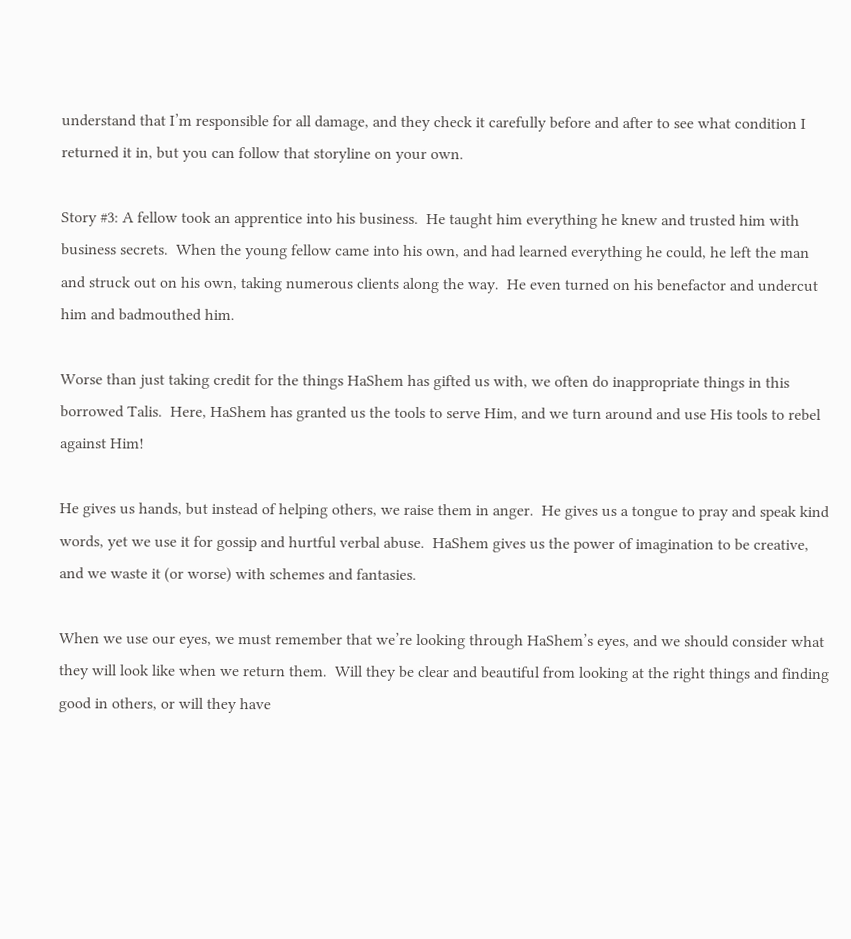understand that I’m responsible for all damage, and they check it carefully before and after to see what condition I returned it in, but you can follow that storyline on your own.

Story #3: A fellow took an apprentice into his business.  He taught him everything he knew and trusted him with business secrets.  When the young fellow came into his own, and had learned everything he could, he left the man and struck out on his own, taking numerous clients along the way.  He even turned on his benefactor and undercut him and badmouthed him.

Worse than just taking credit for the things HaShem has gifted us with, we often do inappropriate things in this borrowed Talis.  Here, HaShem has granted us the tools to serve Him, and we turn around and use His tools to rebel against Him!

He gives us hands, but instead of helping others, we raise them in anger.  He gives us a tongue to pray and speak kind words, yet we use it for gossip and hurtful verbal abuse.  HaShem gives us the power of imagination to be creative, and we waste it (or worse) with schemes and fantasies.

When we use our eyes, we must remember that we’re looking through HaShem’s eyes, and we should consider what they will look like when we return them.  Will they be clear and beautiful from looking at the right things and finding good in others, or will they have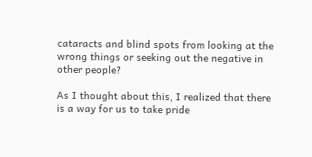cataracts and blind spots from looking at the wrong things or seeking out the negative in other people?

As I thought about this, I realized that there is a way for us to take pride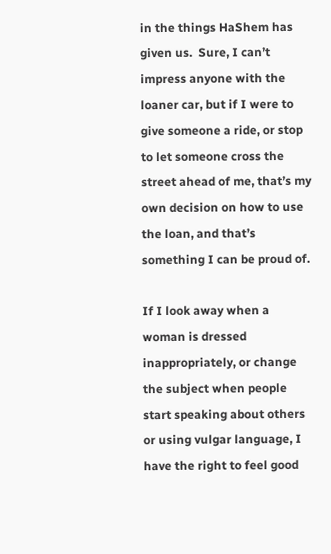in the things HaShem has given us.  Sure, I can’t impress anyone with the loaner car, but if I were to give someone a ride, or stop to let someone cross the street ahead of me, that’s my own decision on how to use the loan, and that’s something I can be proud of.

If I look away when a woman is dressed inappropriately, or change the subject when people start speaking about others or using vulgar language, I have the right to feel good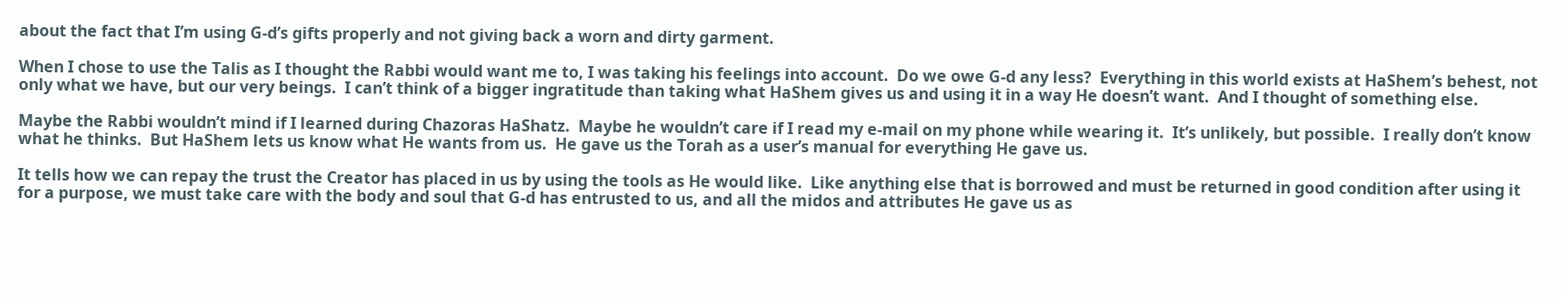about the fact that I’m using G-d’s gifts properly and not giving back a worn and dirty garment.

When I chose to use the Talis as I thought the Rabbi would want me to, I was taking his feelings into account.  Do we owe G-d any less?  Everything in this world exists at HaShem’s behest, not only what we have, but our very beings.  I can’t think of a bigger ingratitude than taking what HaShem gives us and using it in a way He doesn’t want.  And I thought of something else.

Maybe the Rabbi wouldn’t mind if I learned during Chazoras HaShatz.  Maybe he wouldn’t care if I read my e-mail on my phone while wearing it.  It’s unlikely, but possible.  I really don’t know what he thinks.  But HaShem lets us know what He wants from us.  He gave us the Torah as a user’s manual for everything He gave us.

It tells how we can repay the trust the Creator has placed in us by using the tools as He would like.  Like anything else that is borrowed and must be returned in good condition after using it for a purpose, we must take care with the body and soul that G-d has entrusted to us, and all the midos and attributes He gave us as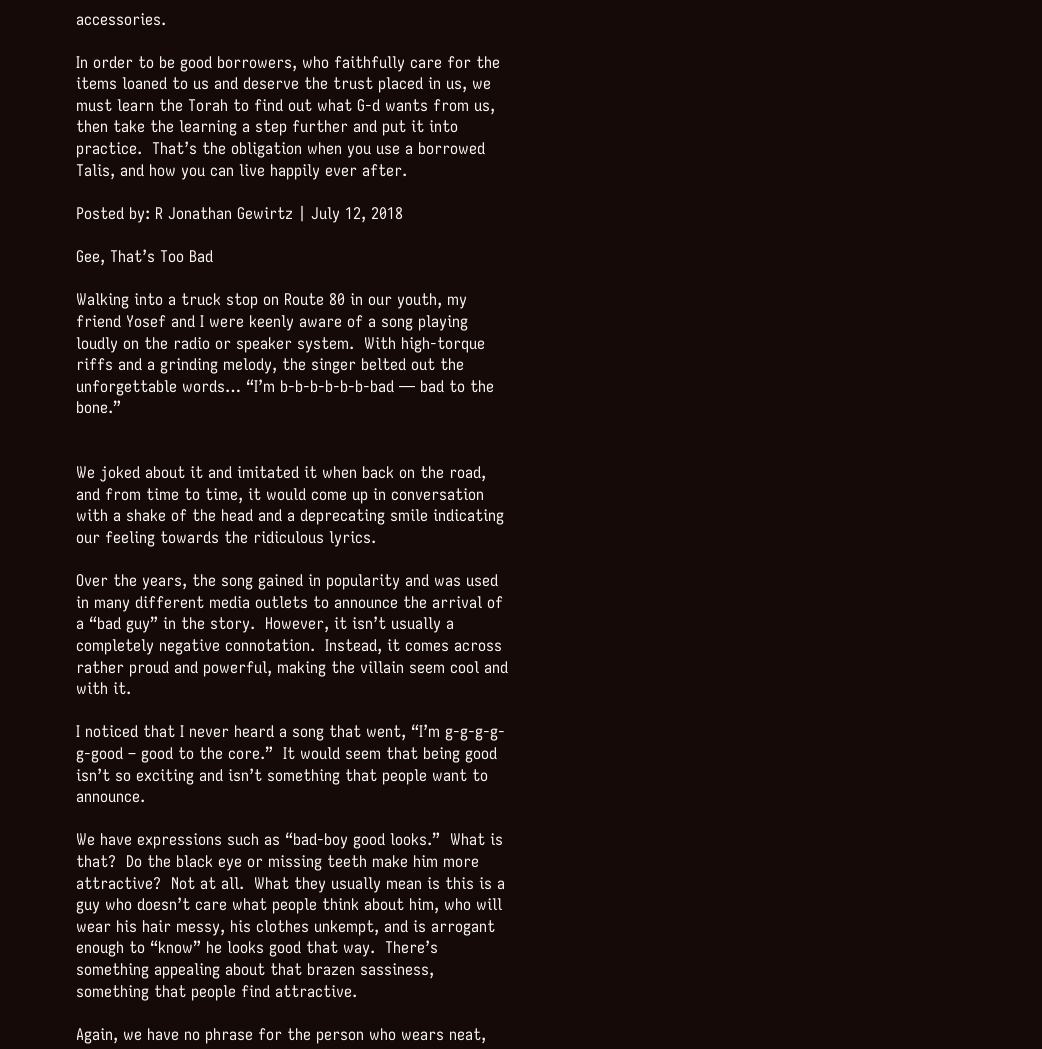accessories.

In order to be good borrowers, who faithfully care for the items loaned to us and deserve the trust placed in us, we must learn the Torah to find out what G-d wants from us, then take the learning a step further and put it into practice.  That’s the obligation when you use a borrowed Talis, and how you can live happily ever after.

Posted by: R Jonathan Gewirtz | July 12, 2018

Gee, That’s Too Bad

Walking into a truck stop on Route 80 in our youth, my friend Yosef and I were keenly aware of a song playing loudly on the radio or speaker system.  With high-torque riffs and a grinding melody, the singer belted out the unforgettable words… “I’m b-b-b-b-b-b-bad — bad to the bone.”


We joked about it and imitated it when back on the road, and from time to time, it would come up in conversation with a shake of the head and a deprecating smile indicating our feeling towards the ridiculous lyrics.

Over the years, the song gained in popularity and was used in many different media outlets to announce the arrival of a “bad guy” in the story.  However, it isn’t usually a completely negative connotation.  Instead, it comes across rather proud and powerful, making the villain seem cool and with it.

I noticed that I never heard a song that went, “I’m g-g-g-g-g-good – good to the core.”  It would seem that being good isn’t so exciting and isn’t something that people want to announce.

We have expressions such as “bad-boy good looks.”  What is that?  Do the black eye or missing teeth make him more attractive?  Not at all.  What they usually mean is this is a guy who doesn’t care what people think about him, who will wear his hair messy, his clothes unkempt, and is arrogant enough to “know” he looks good that way.  There’s something appealing about that brazen sassiness, something that people find attractive.

Again, we have no phrase for the person who wears neat,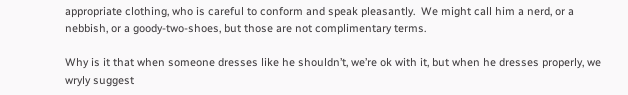appropriate clothing, who is careful to conform and speak pleasantly.  We might call him a nerd, or a nebbish, or a goody-two-shoes, but those are not complimentary terms.

Why is it that when someone dresses like he shouldn’t, we’re ok with it, but when he dresses properly, we wryly suggest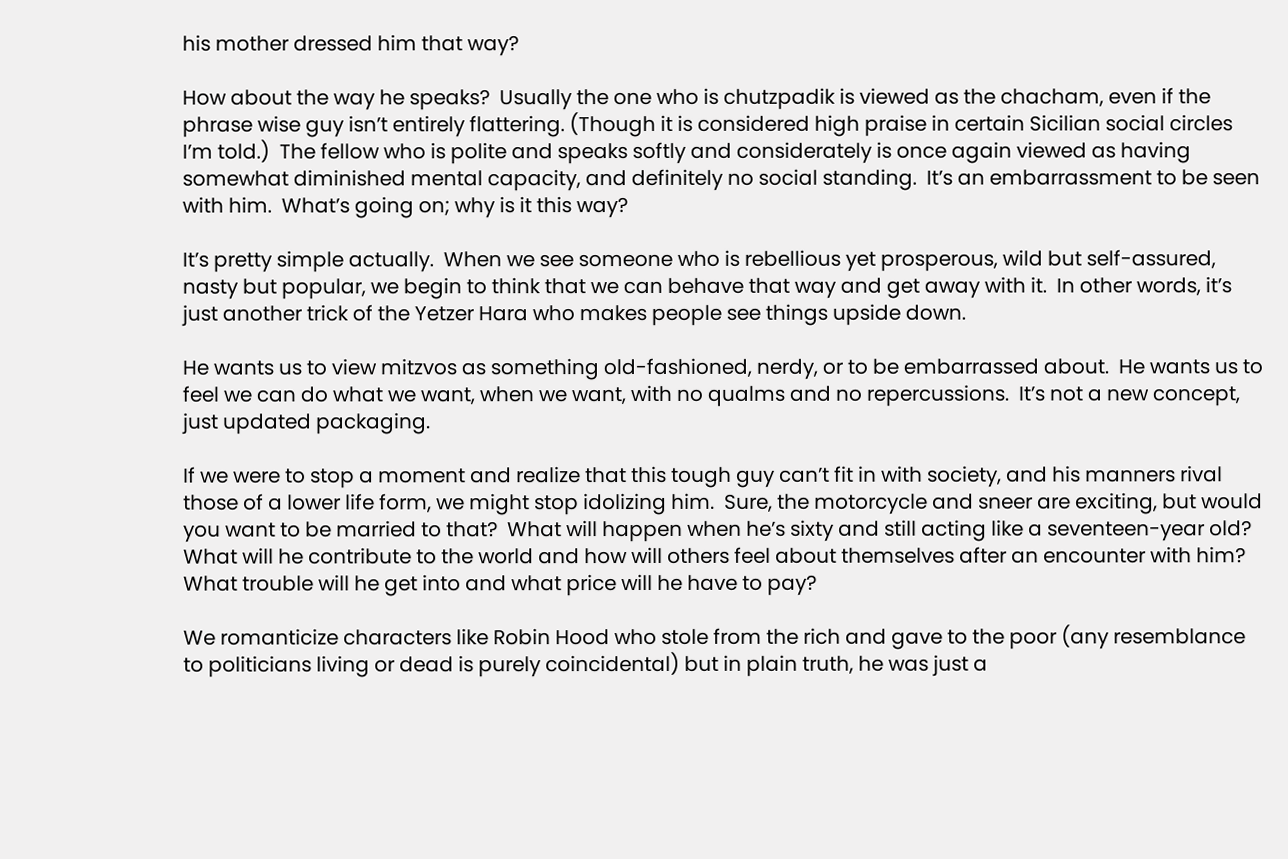his mother dressed him that way?

How about the way he speaks?  Usually the one who is chutzpadik is viewed as the chacham, even if the phrase wise guy isn’t entirely flattering. (Though it is considered high praise in certain Sicilian social circles I’m told.)  The fellow who is polite and speaks softly and considerately is once again viewed as having somewhat diminished mental capacity, and definitely no social standing.  It’s an embarrassment to be seen with him.  What’s going on; why is it this way?

It’s pretty simple actually.  When we see someone who is rebellious yet prosperous, wild but self-assured, nasty but popular, we begin to think that we can behave that way and get away with it.  In other words, it’s just another trick of the Yetzer Hara who makes people see things upside down.

He wants us to view mitzvos as something old-fashioned, nerdy, or to be embarrassed about.  He wants us to feel we can do what we want, when we want, with no qualms and no repercussions.  It’s not a new concept, just updated packaging.

If we were to stop a moment and realize that this tough guy can’t fit in with society, and his manners rival those of a lower life form, we might stop idolizing him.  Sure, the motorcycle and sneer are exciting, but would you want to be married to that?  What will happen when he’s sixty and still acting like a seventeen-year old?  What will he contribute to the world and how will others feel about themselves after an encounter with him?  What trouble will he get into and what price will he have to pay?

We romanticize characters like Robin Hood who stole from the rich and gave to the poor (any resemblance to politicians living or dead is purely coincidental) but in plain truth, he was just a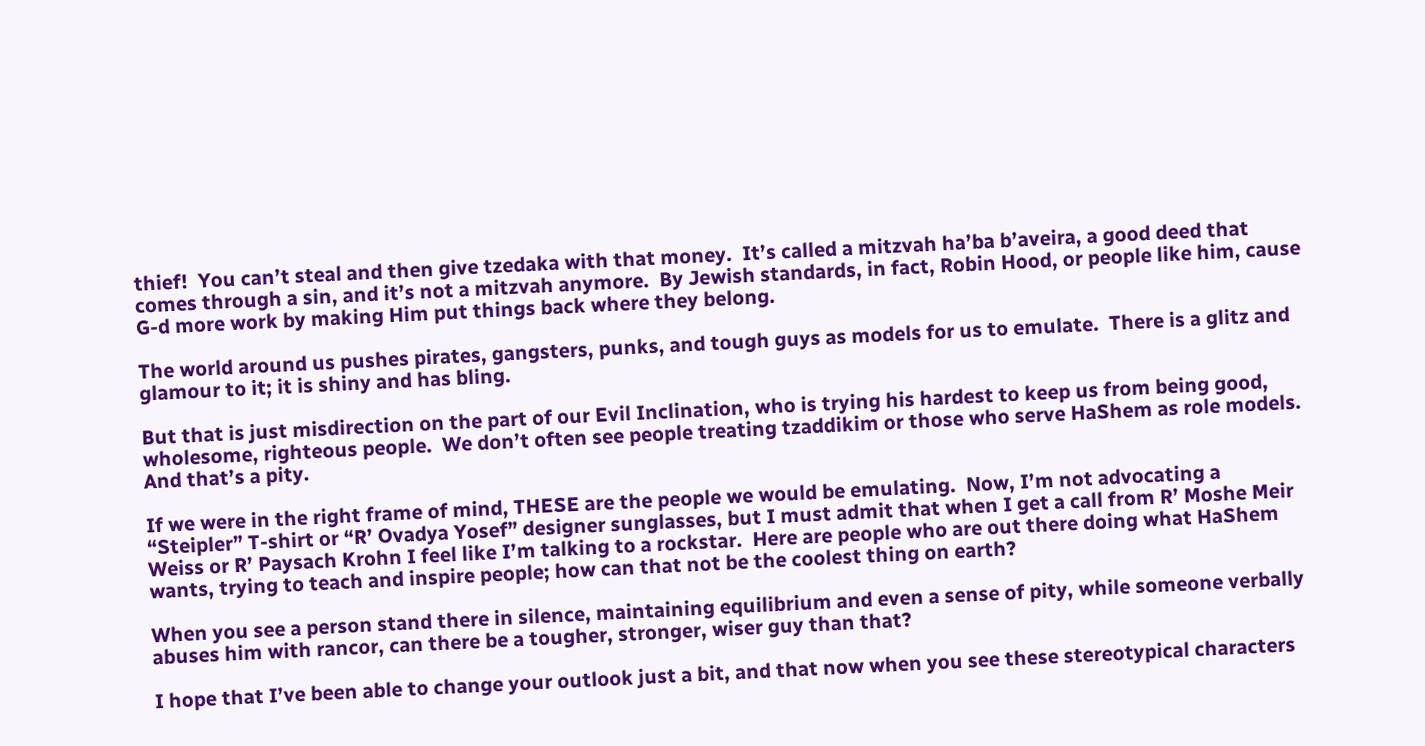thief!  You can’t steal and then give tzedaka with that money.  It’s called a mitzvah ha’ba b’aveira, a good deed that comes through a sin, and it’s not a mitzvah anymore.  By Jewish standards, in fact, Robin Hood, or people like him, cause G-d more work by making Him put things back where they belong.

The world around us pushes pirates, gangsters, punks, and tough guys as models for us to emulate.  There is a glitz and glamour to it; it is shiny and has bling.

But that is just misdirection on the part of our Evil Inclination, who is trying his hardest to keep us from being good, wholesome, righteous people.  We don’t often see people treating tzaddikim or those who serve HaShem as role models.  And that’s a pity.

If we were in the right frame of mind, THESE are the people we would be emulating.  Now, I’m not advocating a “Steipler” T-shirt or “R’ Ovadya Yosef” designer sunglasses, but I must admit that when I get a call from R’ Moshe Meir Weiss or R’ Paysach Krohn I feel like I’m talking to a rockstar.  Here are people who are out there doing what HaShem wants, trying to teach and inspire people; how can that not be the coolest thing on earth?

When you see a person stand there in silence, maintaining equilibrium and even a sense of pity, while someone verbally abuses him with rancor, can there be a tougher, stronger, wiser guy than that?

I hope that I’ve been able to change your outlook just a bit, and that now when you see these stereotypical characters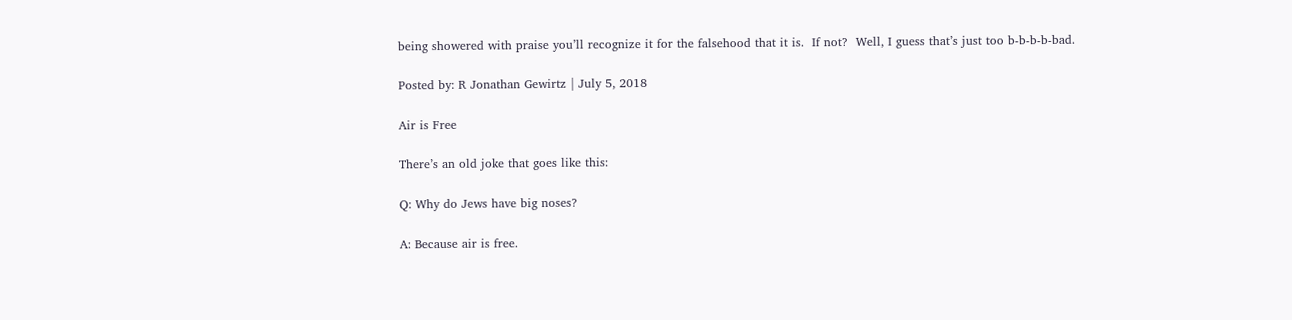being showered with praise you’ll recognize it for the falsehood that it is.  If not?  Well, I guess that’s just too b-b-b-b-bad.

Posted by: R Jonathan Gewirtz | July 5, 2018

Air is Free

There’s an old joke that goes like this:

Q: Why do Jews have big noses?

A: Because air is free.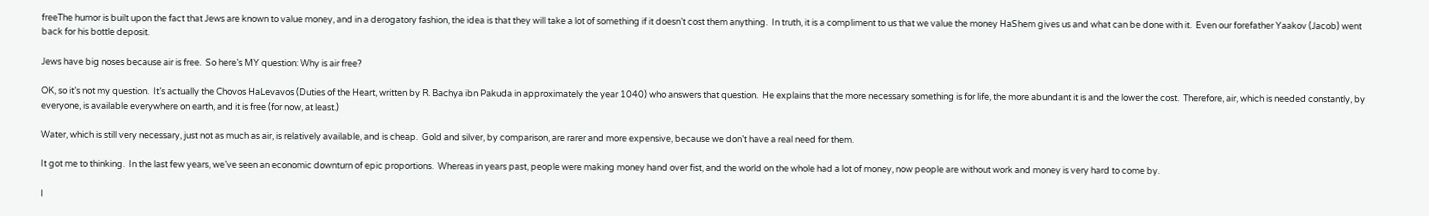freeThe humor is built upon the fact that Jews are known to value money, and in a derogatory fashion, the idea is that they will take a lot of something if it doesn’t cost them anything.  In truth, it is a compliment to us that we value the money HaShem gives us and what can be done with it.  Even our forefather Yaakov (Jacob) went back for his bottle deposit.

Jews have big noses because air is free.  So here’s MY question: Why is air free?

OK, so it’s not my question.  It’s actually the Chovos HaLevavos (Duties of the Heart, written by R. Bachya ibn Pakuda in approximately the year 1040) who answers that question.  He explains that the more necessary something is for life, the more abundant it is and the lower the cost.  Therefore, air, which is needed constantly, by everyone, is available everywhere on earth, and it is free (for now, at least.)

Water, which is still very necessary, just not as much as air, is relatively available, and is cheap.  Gold and silver, by comparison, are rarer and more expensive, because we don’t have a real need for them.

It got me to thinking.  In the last few years, we’ve seen an economic downturn of epic proportions.  Whereas in years past, people were making money hand over fist, and the world on the whole had a lot of money, now people are without work and money is very hard to come by.

I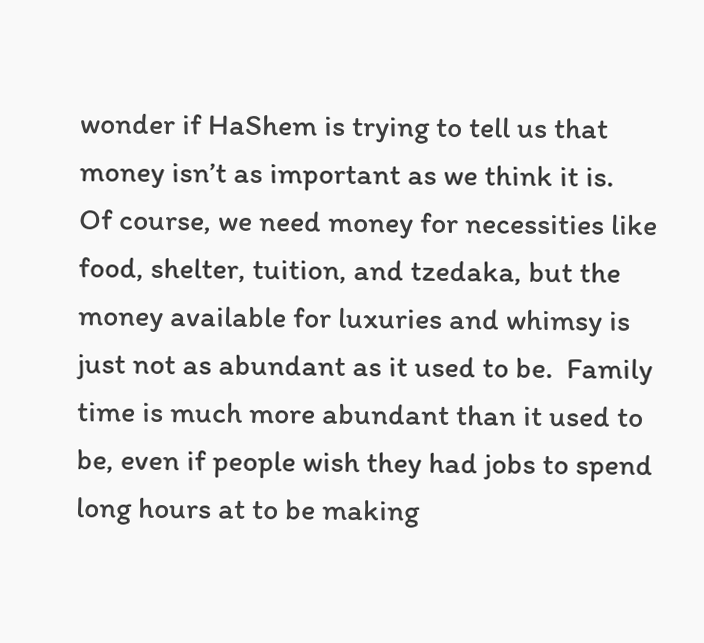wonder if HaShem is trying to tell us that money isn’t as important as we think it is.  Of course, we need money for necessities like food, shelter, tuition, and tzedaka, but the money available for luxuries and whimsy is just not as abundant as it used to be.  Family time is much more abundant than it used to be, even if people wish they had jobs to spend long hours at to be making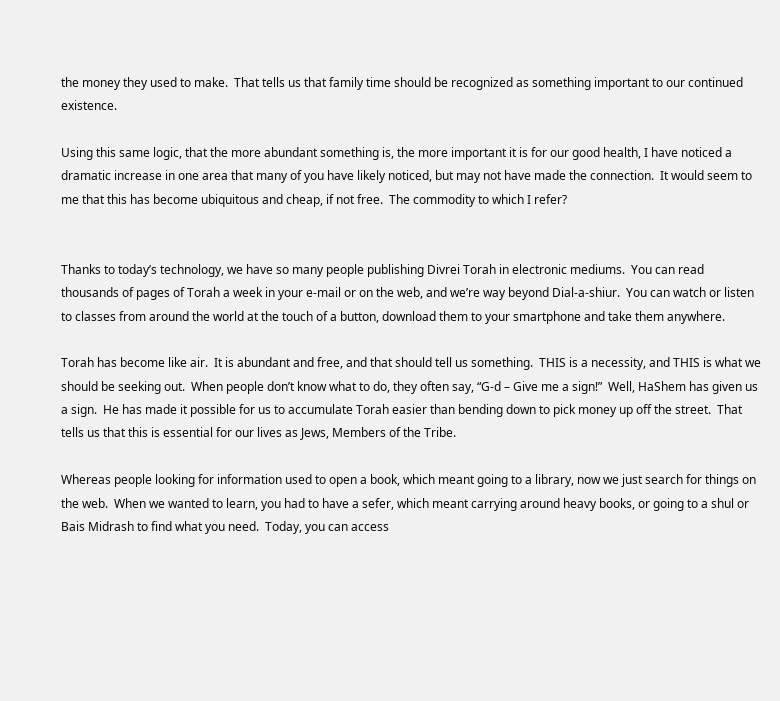the money they used to make.  That tells us that family time should be recognized as something important to our continued existence.

Using this same logic, that the more abundant something is, the more important it is for our good health, I have noticed a dramatic increase in one area that many of you have likely noticed, but may not have made the connection.  It would seem to me that this has become ubiquitous and cheap, if not free.  The commodity to which I refer?


Thanks to today’s technology, we have so many people publishing Divrei Torah in electronic mediums.  You can read thousands of pages of Torah a week in your e-mail or on the web, and we’re way beyond Dial-a-shiur.  You can watch or listen to classes from around the world at the touch of a button, download them to your smartphone and take them anywhere.

Torah has become like air.  It is abundant and free, and that should tell us something.  THIS is a necessity, and THIS is what we should be seeking out.  When people don’t know what to do, they often say, “G-d – Give me a sign!”  Well, HaShem has given us a sign.  He has made it possible for us to accumulate Torah easier than bending down to pick money up off the street.  That tells us that this is essential for our lives as Jews, Members of the Tribe.

Whereas people looking for information used to open a book, which meant going to a library, now we just search for things on the web.  When we wanted to learn, you had to have a sefer, which meant carrying around heavy books, or going to a shul or Bais Midrash to find what you need.  Today, you can access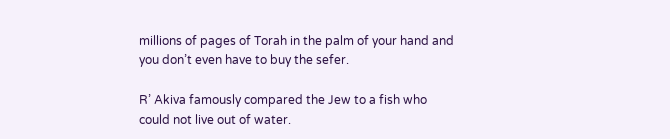millions of pages of Torah in the palm of your hand and you don’t even have to buy the sefer.

R’ Akiva famously compared the Jew to a fish who could not live out of water.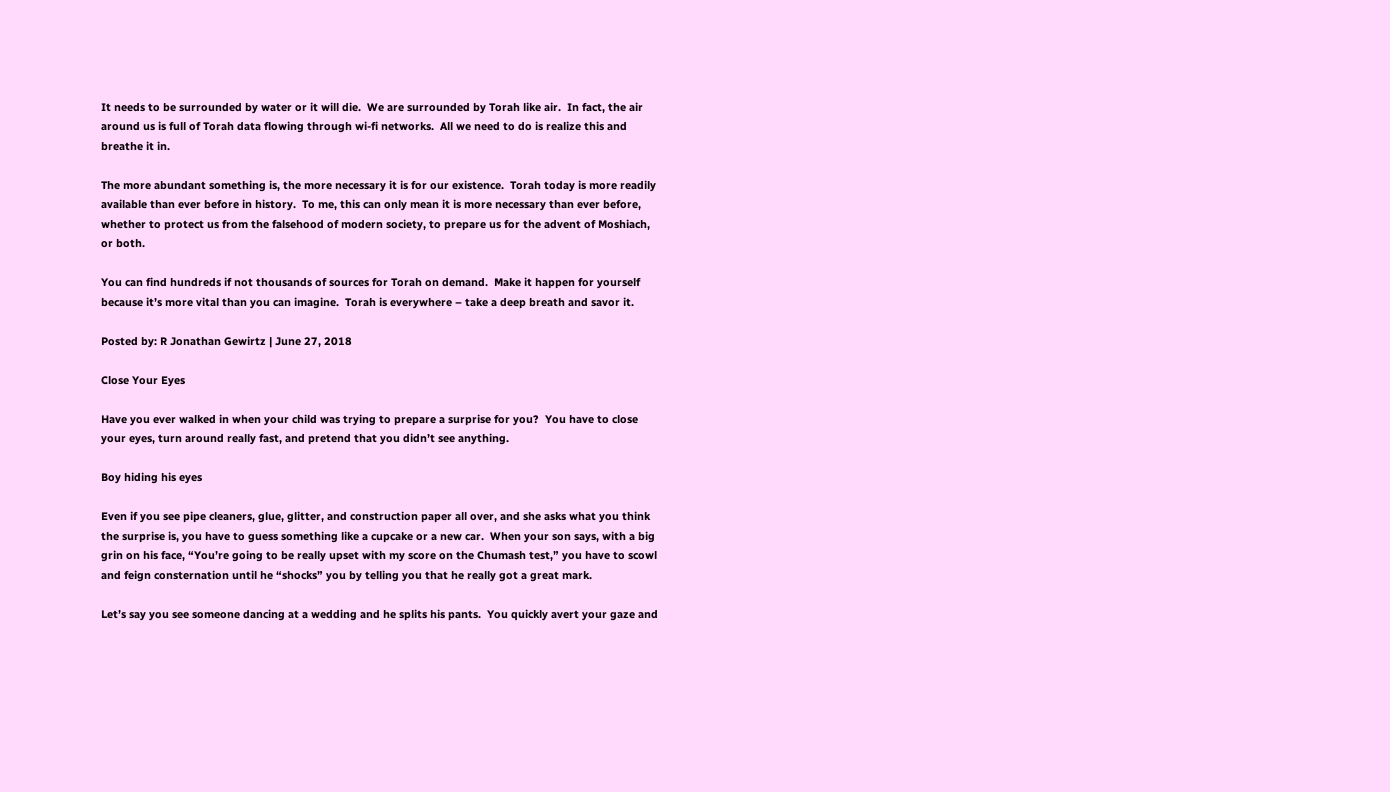It needs to be surrounded by water or it will die.  We are surrounded by Torah like air.  In fact, the air around us is full of Torah data flowing through wi-fi networks.  All we need to do is realize this and breathe it in.

The more abundant something is, the more necessary it is for our existence.  Torah today is more readily available than ever before in history.  To me, this can only mean it is more necessary than ever before, whether to protect us from the falsehood of modern society, to prepare us for the advent of Moshiach, or both.

You can find hundreds if not thousands of sources for Torah on demand.  Make it happen for yourself because it’s more vital than you can imagine.  Torah is everywhere – take a deep breath and savor it.

Posted by: R Jonathan Gewirtz | June 27, 2018

Close Your Eyes

Have you ever walked in when your child was trying to prepare a surprise for you?  You have to close your eyes, turn around really fast, and pretend that you didn’t see anything.

Boy hiding his eyes

Even if you see pipe cleaners, glue, glitter, and construction paper all over, and she asks what you think the surprise is, you have to guess something like a cupcake or a new car.  When your son says, with a big grin on his face, “You’re going to be really upset with my score on the Chumash test,” you have to scowl and feign consternation until he “shocks” you by telling you that he really got a great mark.

Let’s say you see someone dancing at a wedding and he splits his pants.  You quickly avert your gaze and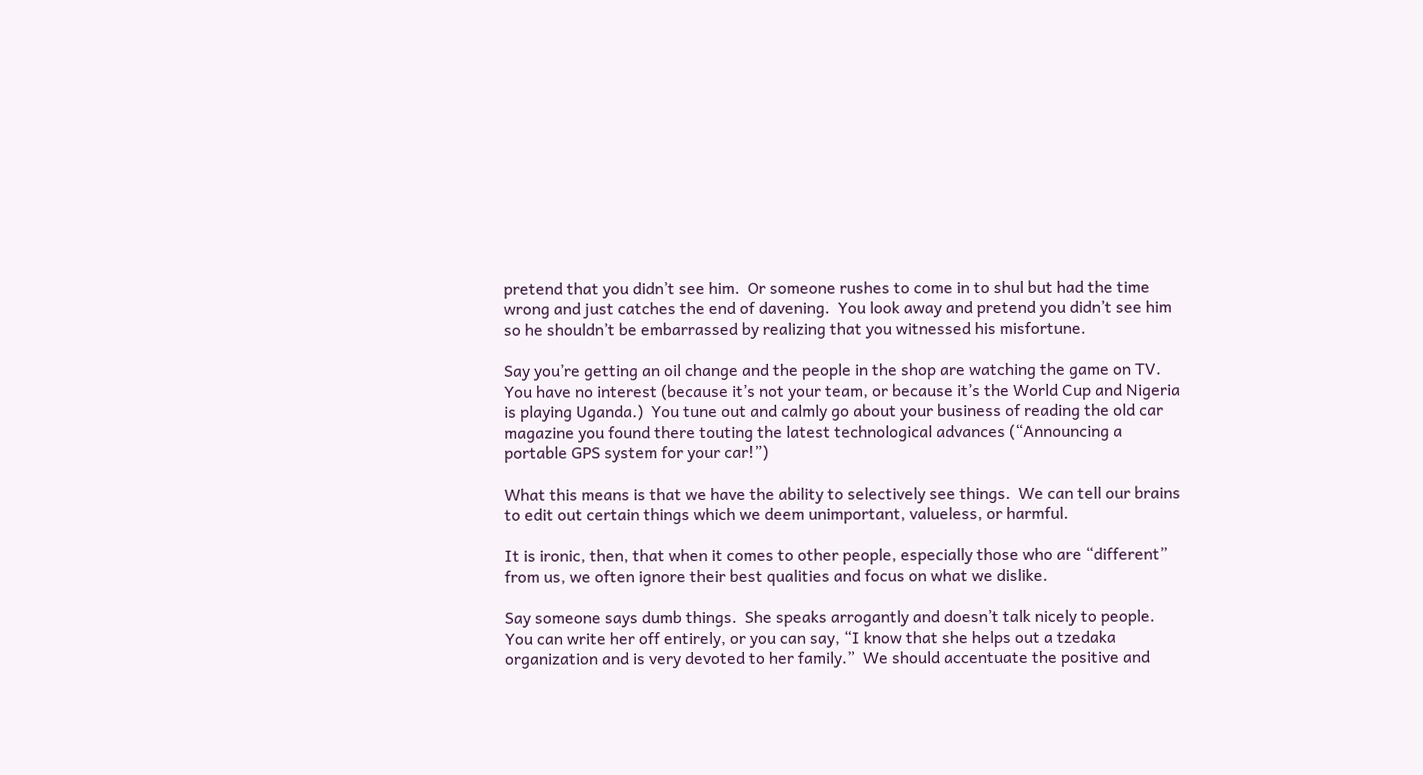pretend that you didn’t see him.  Or someone rushes to come in to shul but had the time wrong and just catches the end of davening.  You look away and pretend you didn’t see him so he shouldn’t be embarrassed by realizing that you witnessed his misfortune.

Say you’re getting an oil change and the people in the shop are watching the game on TV.  You have no interest (because it’s not your team, or because it’s the World Cup and Nigeria is playing Uganda.)  You tune out and calmly go about your business of reading the old car magazine you found there touting the latest technological advances (“Announcing a portable GPS system for your car!”)

What this means is that we have the ability to selectively see things.  We can tell our brains to edit out certain things which we deem unimportant, valueless, or harmful.

It is ironic, then, that when it comes to other people, especially those who are “different” from us, we often ignore their best qualities and focus on what we dislike.

Say someone says dumb things.  She speaks arrogantly and doesn’t talk nicely to people.  You can write her off entirely, or you can say, “I know that she helps out a tzedaka organization and is very devoted to her family.”  We should accentuate the positive and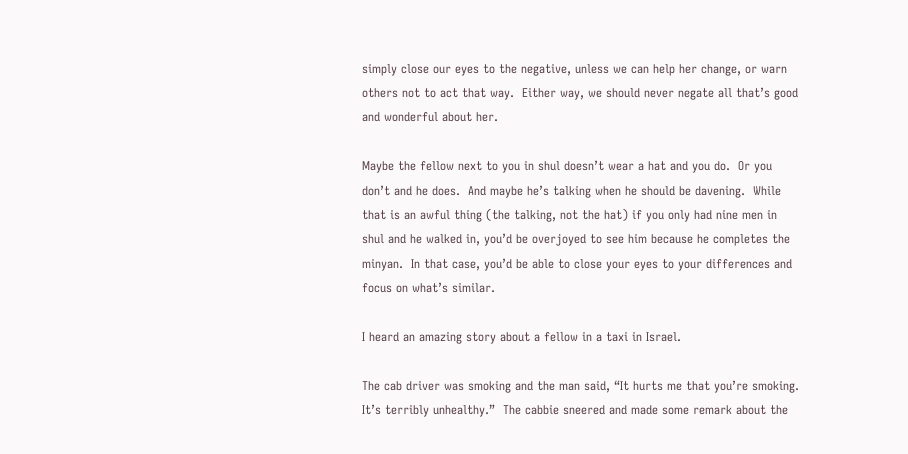simply close our eyes to the negative, unless we can help her change, or warn others not to act that way.  Either way, we should never negate all that’s good and wonderful about her.

Maybe the fellow next to you in shul doesn’t wear a hat and you do.  Or you don’t and he does.  And maybe he’s talking when he should be davening.  While that is an awful thing (the talking, not the hat) if you only had nine men in shul and he walked in, you’d be overjoyed to see him because he completes the minyan.  In that case, you’d be able to close your eyes to your differences and focus on what’s similar.

I heard an amazing story about a fellow in a taxi in Israel.

The cab driver was smoking and the man said, “It hurts me that you’re smoking.  It’s terribly unhealthy.”  The cabbie sneered and made some remark about the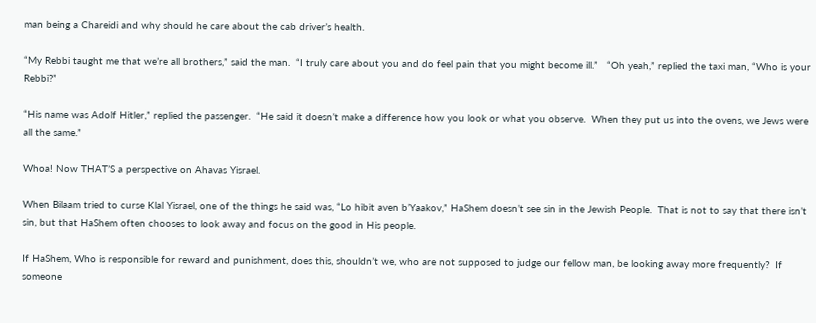man being a Chareidi and why should he care about the cab driver’s health.

“My Rebbi taught me that we’re all brothers,” said the man.  “I truly care about you and do feel pain that you might become ill.”   “Oh yeah,” replied the taxi man, “Who is your Rebbi?”

“His name was Adolf Hitler,” replied the passenger.  “He said it doesn’t make a difference how you look or what you observe.  When they put us into the ovens, we Jews were all the same.”

Whoa! Now THAT’S a perspective on Ahavas Yisrael.

When Bilaam tried to curse Klal Yisrael, one of the things he said was, “Lo hibit aven b’Yaakov,” HaShem doesn’t see sin in the Jewish People.  That is not to say that there isn’t sin, but that HaShem often chooses to look away and focus on the good in His people.

If HaShem, Who is responsible for reward and punishment, does this, shouldn’t we, who are not supposed to judge our fellow man, be looking away more frequently?  If someone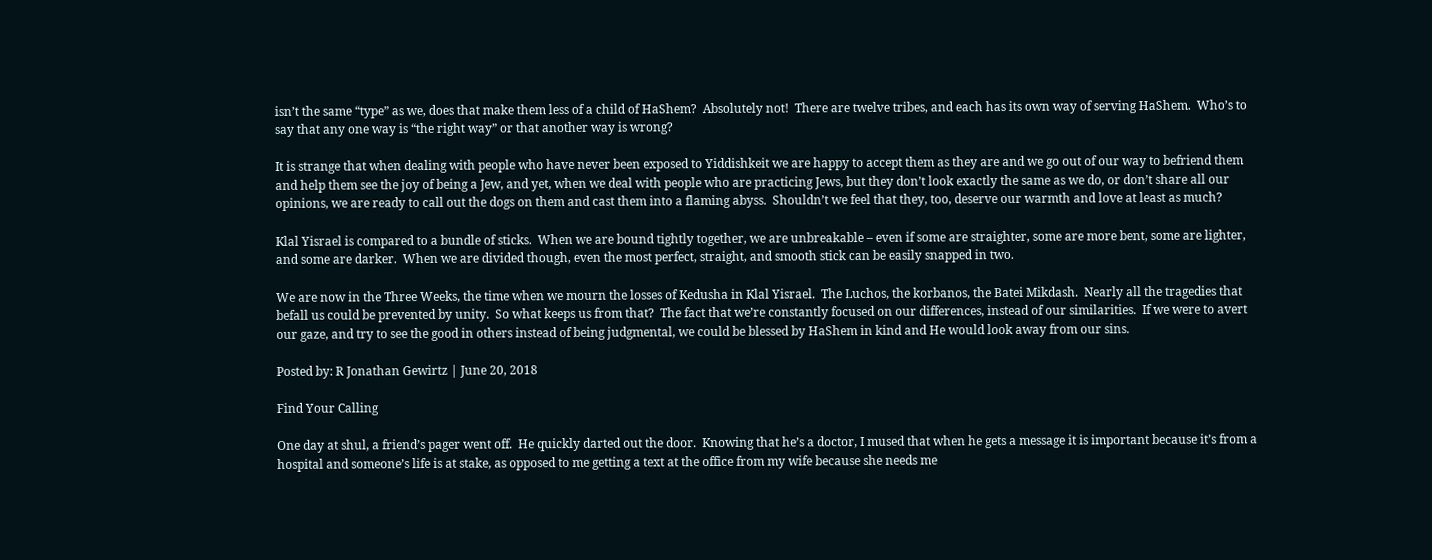isn’t the same “type” as we, does that make them less of a child of HaShem?  Absolutely not!  There are twelve tribes, and each has its own way of serving HaShem.  Who’s to say that any one way is “the right way” or that another way is wrong?

It is strange that when dealing with people who have never been exposed to Yiddishkeit we are happy to accept them as they are and we go out of our way to befriend them and help them see the joy of being a Jew, and yet, when we deal with people who are practicing Jews, but they don’t look exactly the same as we do, or don’t share all our opinions, we are ready to call out the dogs on them and cast them into a flaming abyss.  Shouldn’t we feel that they, too, deserve our warmth and love at least as much?

Klal Yisrael is compared to a bundle of sticks.  When we are bound tightly together, we are unbreakable – even if some are straighter, some are more bent, some are lighter, and some are darker.  When we are divided though, even the most perfect, straight, and smooth stick can be easily snapped in two.

We are now in the Three Weeks, the time when we mourn the losses of Kedusha in Klal Yisrael.  The Luchos, the korbanos, the Batei Mikdash.  Nearly all the tragedies that befall us could be prevented by unity.  So what keeps us from that?  The fact that we’re constantly focused on our differences, instead of our similarities.  If we were to avert our gaze, and try to see the good in others instead of being judgmental, we could be blessed by HaShem in kind and He would look away from our sins.

Posted by: R Jonathan Gewirtz | June 20, 2018

Find Your Calling

One day at shul, a friend’s pager went off.  He quickly darted out the door.  Knowing that he’s a doctor, I mused that when he gets a message it is important because it’s from a hospital and someone’s life is at stake, as opposed to me getting a text at the office from my wife because she needs me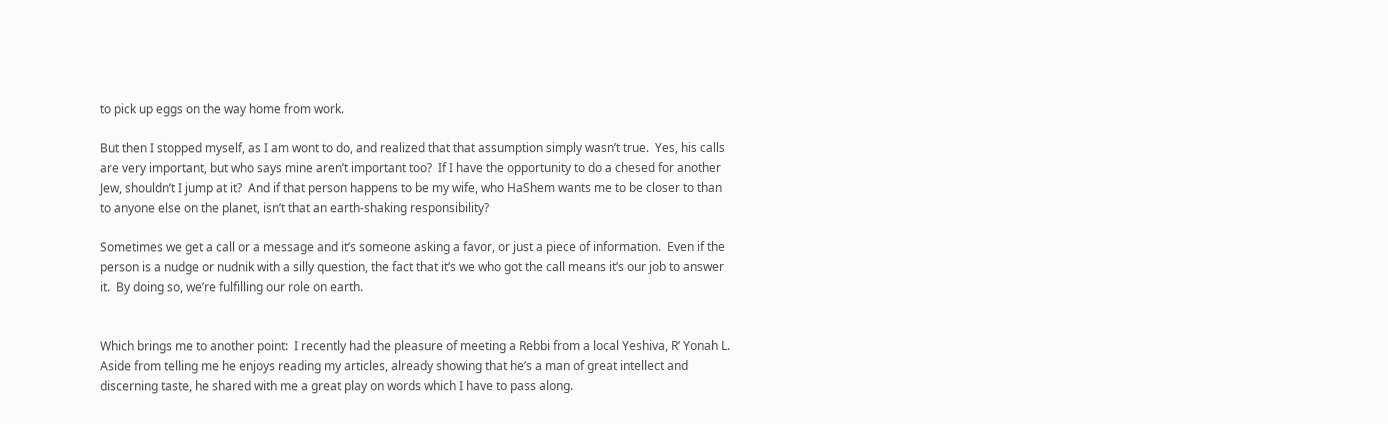to pick up eggs on the way home from work.

But then I stopped myself, as I am wont to do, and realized that that assumption simply wasn’t true.  Yes, his calls are very important, but who says mine aren’t important too?  If I have the opportunity to do a chesed for another Jew, shouldn’t I jump at it?  And if that person happens to be my wife, who HaShem wants me to be closer to than to anyone else on the planet, isn’t that an earth-shaking responsibility?

Sometimes we get a call or a message and it’s someone asking a favor, or just a piece of information.  Even if the person is a nudge or nudnik with a silly question, the fact that it’s we who got the call means it’s our job to answer it.  By doing so, we’re fulfilling our role on earth.


Which brings me to another point:  I recently had the pleasure of meeting a Rebbi from a local Yeshiva, R’ Yonah L.  Aside from telling me he enjoys reading my articles, already showing that he’s a man of great intellect and discerning taste, he shared with me a great play on words which I have to pass along.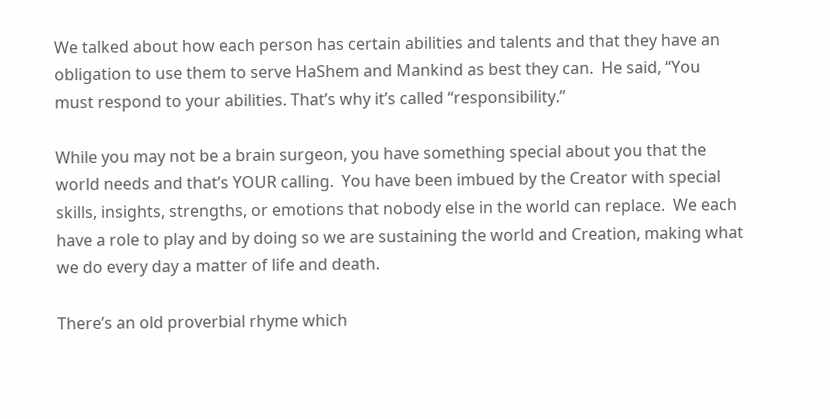We talked about how each person has certain abilities and talents and that they have an obligation to use them to serve HaShem and Mankind as best they can.  He said, “You must respond to your abilities. That’s why it’s called “responsibility.”

While you may not be a brain surgeon, you have something special about you that the world needs and that’s YOUR calling.  You have been imbued by the Creator with special skills, insights, strengths, or emotions that nobody else in the world can replace.  We each have a role to play and by doing so we are sustaining the world and Creation, making what we do every day a matter of life and death.

There’s an old proverbial rhyme which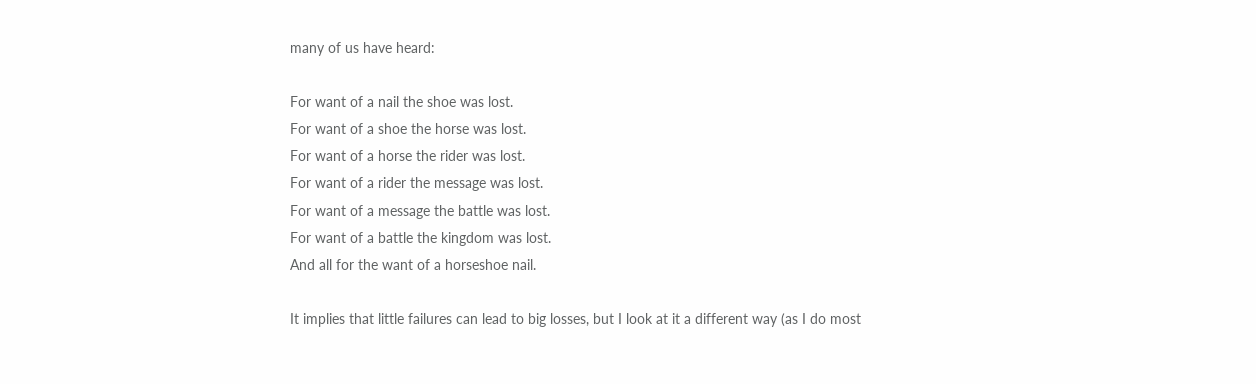many of us have heard:

For want of a nail the shoe was lost.
For want of a shoe the horse was lost.
For want of a horse the rider was lost.
For want of a rider the message was lost.
For want of a message the battle was lost.
For want of a battle the kingdom was lost.
And all for the want of a horseshoe nail.

It implies that little failures can lead to big losses, but I look at it a different way (as I do most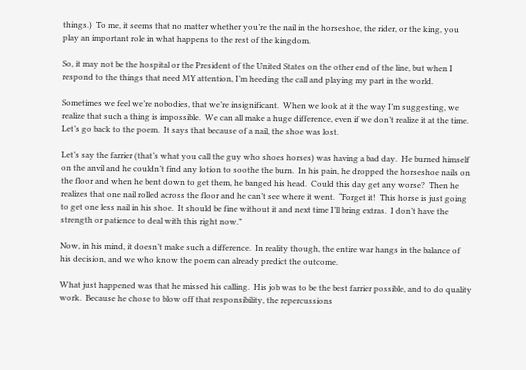things.)  To me, it seems that no matter whether you’re the nail in the horseshoe, the rider, or the king, you play an important role in what happens to the rest of the kingdom.

So, it may not be the hospital or the President of the United States on the other end of the line, but when I respond to the things that need MY attention, I’m heeding the call and playing my part in the world.

Sometimes we feel we’re nobodies, that we’re insignificant.  When we look at it the way I’m suggesting, we realize that such a thing is impossible.  We can all make a huge difference, even if we don’t realize it at the time.  Let’s go back to the poem.  It says that because of a nail, the shoe was lost.

Let’s say the farrier (that’s what you call the guy who shoes horses) was having a bad day.  He burned himself on the anvil and he couldn’t find any lotion to soothe the burn.  In his pain, he dropped the horseshoe nails on the floor and when he bent down to get them, he banged his head.  Could this day get any worse?  Then he realizes that one nail rolled across the floor and he can’t see where it went.  “Forget it!  This horse is just going to get one less nail in his shoe.  It should be fine without it and next time I’ll bring extras.  I don’t have the strength or patience to deal with this right now.”

Now, in his mind, it doesn’t make such a difference.  In reality though, the entire war hangs in the balance of his decision, and we who know the poem can already predict the outcome.

What just happened was that he missed his calling.  His job was to be the best farrier possible, and to do quality work.  Because he chose to blow off that responsibility, the repercussions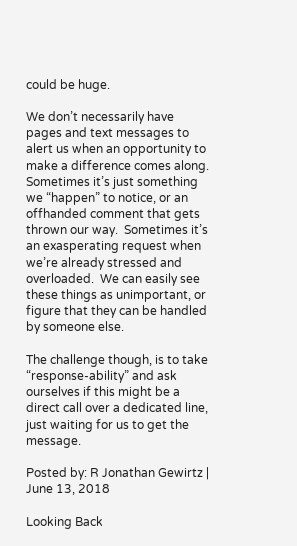could be huge.

We don’t necessarily have pages and text messages to alert us when an opportunity to make a difference comes along.  Sometimes it’s just something we “happen” to notice, or an offhanded comment that gets thrown our way.  Sometimes it’s an exasperating request when we’re already stressed and overloaded.  We can easily see these things as unimportant, or figure that they can be handled by someone else.

The challenge though, is to take “response-ability” and ask ourselves if this might be a direct call over a dedicated line, just waiting for us to get the message.

Posted by: R Jonathan Gewirtz | June 13, 2018

Looking Back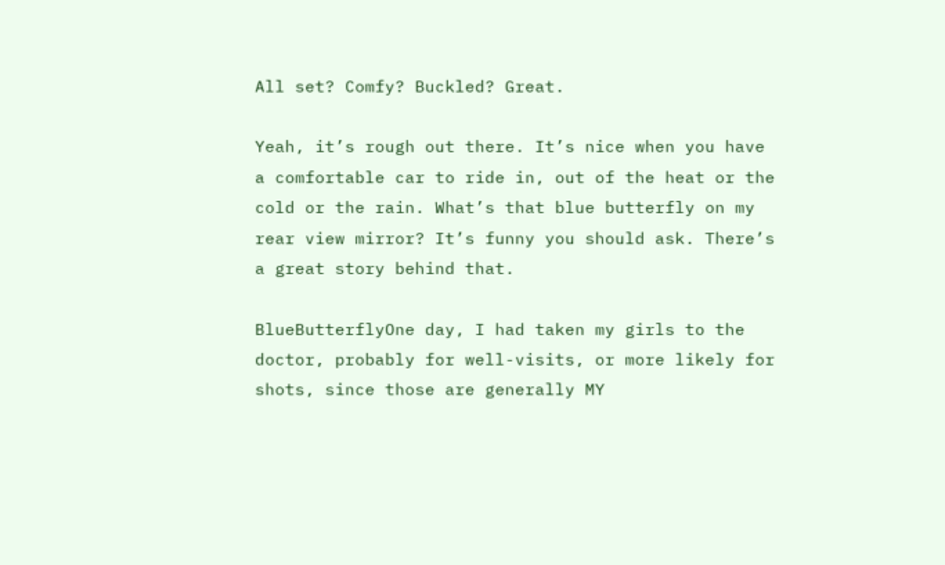All set? Comfy? Buckled? Great.

Yeah, it’s rough out there. It’s nice when you have a comfortable car to ride in, out of the heat or the cold or the rain. What’s that blue butterfly on my rear view mirror? It’s funny you should ask. There’s a great story behind that.

BlueButterflyOne day, I had taken my girls to the doctor, probably for well-visits, or more likely for shots, since those are generally MY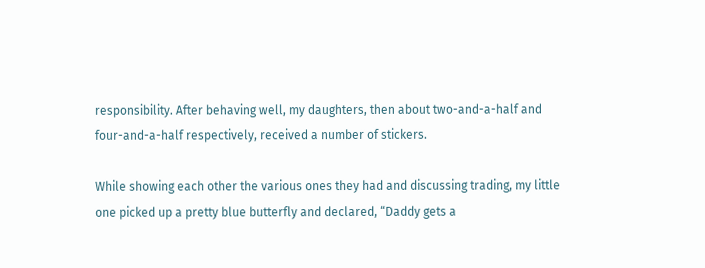responsibility. After behaving well, my daughters, then about two-and-a-half and four-and-a-half respectively, received a number of stickers.

While showing each other the various ones they had and discussing trading, my little one picked up a pretty blue butterfly and declared, “Daddy gets a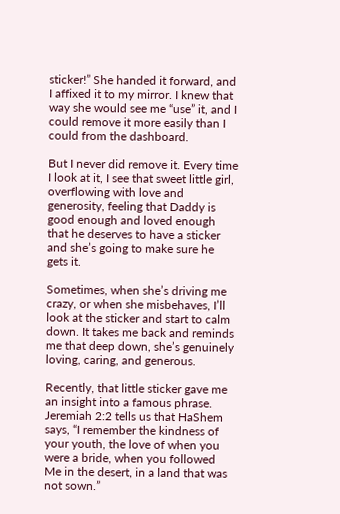sticker!” She handed it forward, and I affixed it to my mirror. I knew that way she would see me “use” it, and I could remove it more easily than I could from the dashboard.

But I never did remove it. Every time I look at it, I see that sweet little girl, overflowing with love and generosity, feeling that Daddy is good enough and loved enough that he deserves to have a sticker and she’s going to make sure he gets it.

Sometimes, when she’s driving me crazy, or when she misbehaves, I’ll look at the sticker and start to calm down. It takes me back and reminds me that deep down, she’s genuinely loving, caring, and generous.

Recently, that little sticker gave me an insight into a famous phrase. Jeremiah 2:2 tells us that HaShem says, “I remember the kindness of your youth, the love of when you were a bride, when you followed Me in the desert, in a land that was not sown.”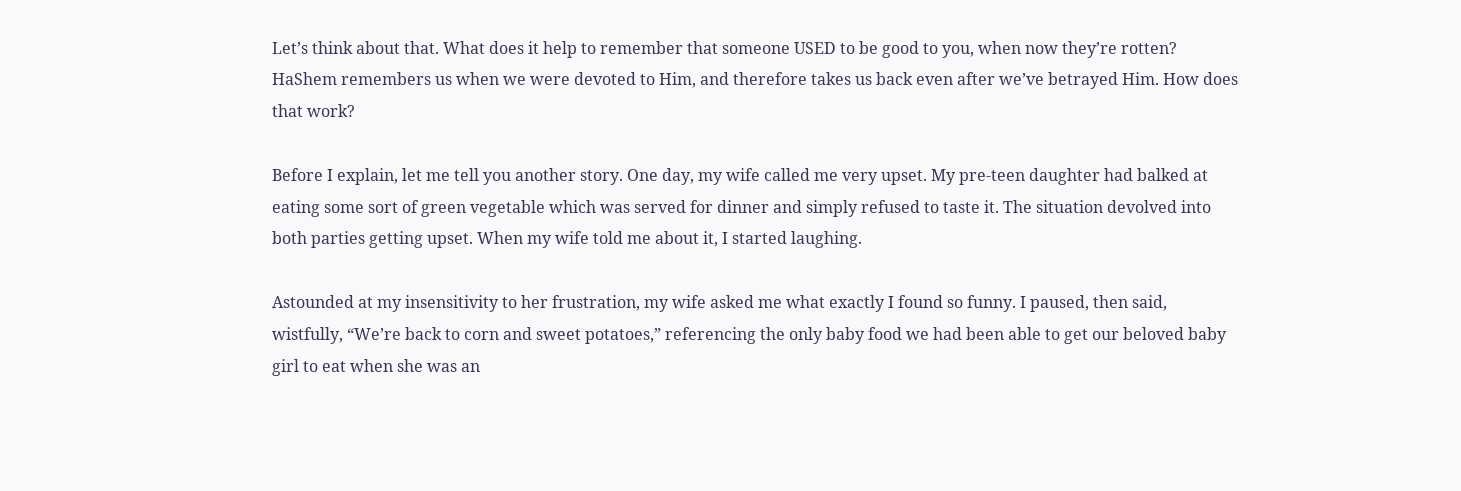Let’s think about that. What does it help to remember that someone USED to be good to you, when now they’re rotten? HaShem remembers us when we were devoted to Him, and therefore takes us back even after we’ve betrayed Him. How does that work?

Before I explain, let me tell you another story. One day, my wife called me very upset. My pre-teen daughter had balked at eating some sort of green vegetable which was served for dinner and simply refused to taste it. The situation devolved into both parties getting upset. When my wife told me about it, I started laughing.

Astounded at my insensitivity to her frustration, my wife asked me what exactly I found so funny. I paused, then said, wistfully, “We’re back to corn and sweet potatoes,” referencing the only baby food we had been able to get our beloved baby girl to eat when she was an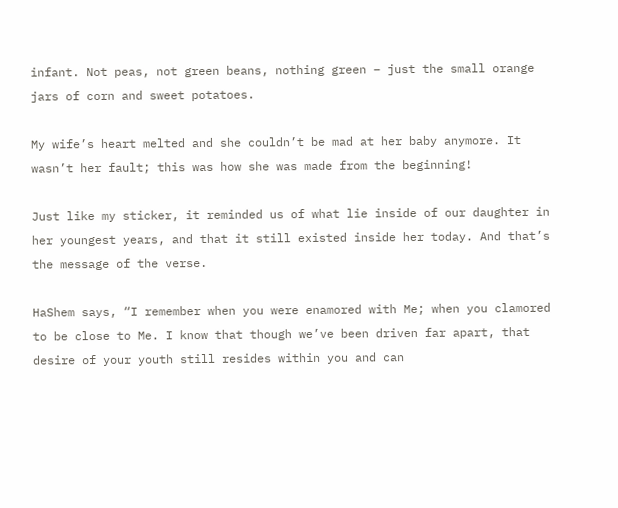infant. Not peas, not green beans, nothing green – just the small orange jars of corn and sweet potatoes.

My wife’s heart melted and she couldn’t be mad at her baby anymore. It wasn’t her fault; this was how she was made from the beginning!

Just like my sticker, it reminded us of what lie inside of our daughter in her youngest years, and that it still existed inside her today. And that’s the message of the verse.

HaShem says, “I remember when you were enamored with Me; when you clamored to be close to Me. I know that though we’ve been driven far apart, that desire of your youth still resides within you and can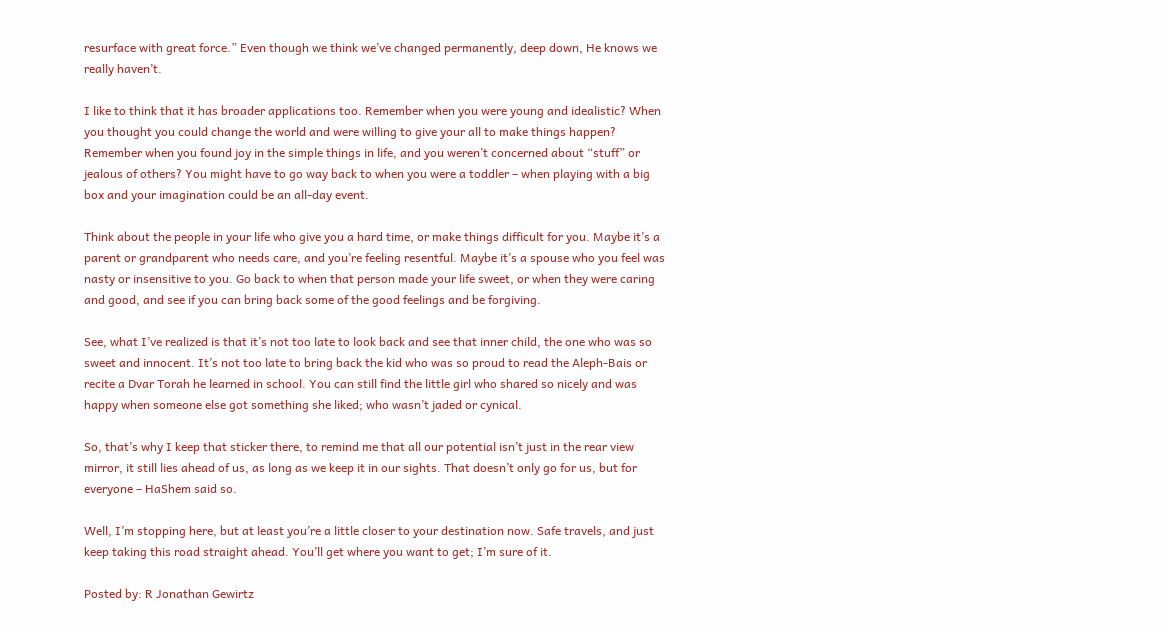resurface with great force.” Even though we think we’ve changed permanently, deep down, He knows we really haven’t.

I like to think that it has broader applications too. Remember when you were young and idealistic? When you thought you could change the world and were willing to give your all to make things happen? Remember when you found joy in the simple things in life, and you weren’t concerned about “stuff” or jealous of others? You might have to go way back to when you were a toddler – when playing with a big box and your imagination could be an all-day event.

Think about the people in your life who give you a hard time, or make things difficult for you. Maybe it’s a parent or grandparent who needs care, and you’re feeling resentful. Maybe it’s a spouse who you feel was nasty or insensitive to you. Go back to when that person made your life sweet, or when they were caring and good, and see if you can bring back some of the good feelings and be forgiving.

See, what I’ve realized is that it’s not too late to look back and see that inner child, the one who was so sweet and innocent. It’s not too late to bring back the kid who was so proud to read the Aleph-Bais or recite a Dvar Torah he learned in school. You can still find the little girl who shared so nicely and was happy when someone else got something she liked; who wasn’t jaded or cynical.

So, that’s why I keep that sticker there, to remind me that all our potential isn’t just in the rear view mirror, it still lies ahead of us, as long as we keep it in our sights. That doesn’t only go for us, but for everyone – HaShem said so.

Well, I’m stopping here, but at least you’re a little closer to your destination now. Safe travels, and just keep taking this road straight ahead. You’ll get where you want to get; I’m sure of it.

Posted by: R Jonathan Gewirtz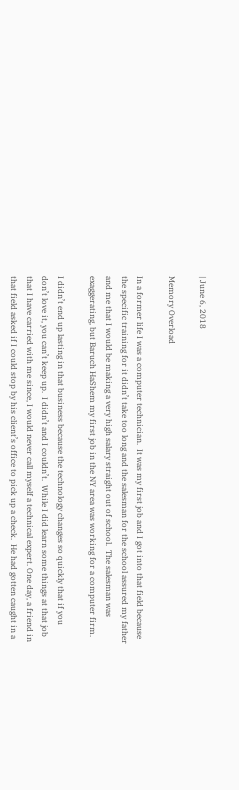| June 6, 2018

Memory Overload

In a former life I was a computer technician.  It was my first job and I got into that field because the specific training for it didn’t take too long and the salesman for the school assured my father and me that I would be making a very high salary straight out of school.  The salesman was exaggerating, but Baruch HaShem my first job in the NY area was working for a computer firm.

I didn’t end up lasting in that business because the technology changes so quickly that if you don’t love it, you can’t keep up.  I didn’t and I couldn’t.  While I did learn some things at that job that I have carried with me since, I would never call myself a technical expert. One day, a friend in that field asked if I could stop by his client’s office to pick up a check.  He had gotten caught in a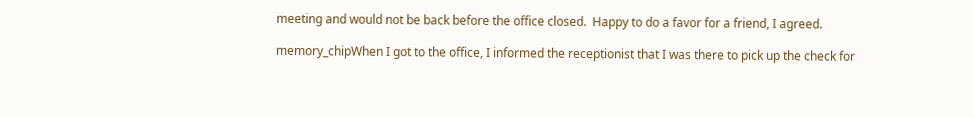meeting and would not be back before the office closed.  Happy to do a favor for a friend, I agreed.

memory_chipWhen I got to the office, I informed the receptionist that I was there to pick up the check for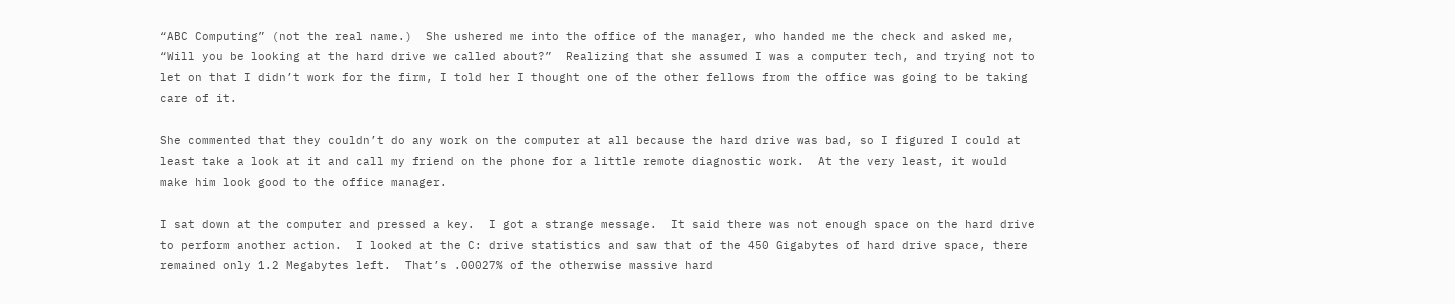“ABC Computing” (not the real name.)  She ushered me into the office of the manager, who handed me the check and asked me, “Will you be looking at the hard drive we called about?”  Realizing that she assumed I was a computer tech, and trying not to let on that I didn’t work for the firm, I told her I thought one of the other fellows from the office was going to be taking care of it.

She commented that they couldn’t do any work on the computer at all because the hard drive was bad, so I figured I could at least take a look at it and call my friend on the phone for a little remote diagnostic work.  At the very least, it would make him look good to the office manager.

I sat down at the computer and pressed a key.  I got a strange message.  It said there was not enough space on the hard drive to perform another action.  I looked at the C: drive statistics and saw that of the 450 Gigabytes of hard drive space, there remained only 1.2 Megabytes left.  That’s .00027% of the otherwise massive hard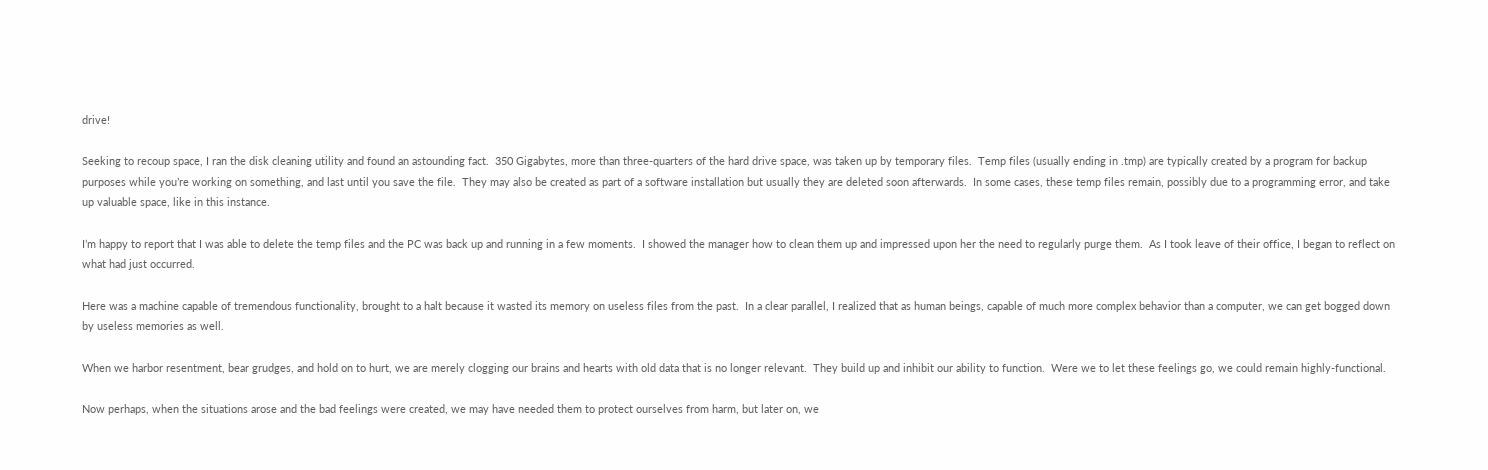drive!

Seeking to recoup space, I ran the disk cleaning utility and found an astounding fact.  350 Gigabytes, more than three-quarters of the hard drive space, was taken up by temporary files.  Temp files (usually ending in .tmp) are typically created by a program for backup purposes while you’re working on something, and last until you save the file.  They may also be created as part of a software installation but usually they are deleted soon afterwards.  In some cases, these temp files remain, possibly due to a programming error, and take up valuable space, like in this instance.

I’m happy to report that I was able to delete the temp files and the PC was back up and running in a few moments.  I showed the manager how to clean them up and impressed upon her the need to regularly purge them.  As I took leave of their office, I began to reflect on what had just occurred.

Here was a machine capable of tremendous functionality, brought to a halt because it wasted its memory on useless files from the past.  In a clear parallel, I realized that as human beings, capable of much more complex behavior than a computer, we can get bogged down by useless memories as well.

When we harbor resentment, bear grudges, and hold on to hurt, we are merely clogging our brains and hearts with old data that is no longer relevant.  They build up and inhibit our ability to function.  Were we to let these feelings go, we could remain highly-functional.

Now perhaps, when the situations arose and the bad feelings were created, we may have needed them to protect ourselves from harm, but later on, we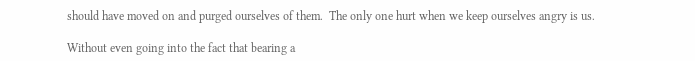should have moved on and purged ourselves of them.  The only one hurt when we keep ourselves angry is us.

Without even going into the fact that bearing a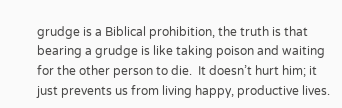grudge is a Biblical prohibition, the truth is that bearing a grudge is like taking poison and waiting for the other person to die.  It doesn’t hurt him; it just prevents us from living happy, productive lives.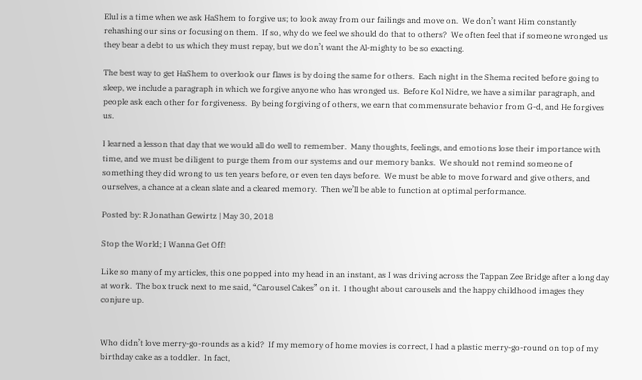Elul is a time when we ask HaShem to forgive us; to look away from our failings and move on.  We don’t want Him constantly rehashing our sins or focusing on them.  If so, why do we feel we should do that to others?  We often feel that if someone wronged us they bear a debt to us which they must repay, but we don’t want the Al-mighty to be so exacting.

The best way to get HaShem to overlook our flaws is by doing the same for others.  Each night in the Shema recited before going to sleep, we include a paragraph in which we forgive anyone who has wronged us.  Before Kol Nidre, we have a similar paragraph, and people ask each other for forgiveness.  By being forgiving of others, we earn that commensurate behavior from G-d, and He forgives us.

I learned a lesson that day that we would all do well to remember.  Many thoughts, feelings, and emotions lose their importance with time, and we must be diligent to purge them from our systems and our memory banks.  We should not remind someone of something they did wrong to us ten years before, or even ten days before.  We must be able to move forward and give others, and ourselves, a chance at a clean slate and a cleared memory.  Then we’ll be able to function at optimal performance.

Posted by: R Jonathan Gewirtz | May 30, 2018

Stop the World; I Wanna Get Off!

Like so many of my articles, this one popped into my head in an instant, as I was driving across the Tappan Zee Bridge after a long day at work.  The box truck next to me said, “Carousel Cakes” on it.  I thought about carousels and the happy childhood images they conjure up.


Who didn’t love merry-go-rounds as a kid?  If my memory of home movies is correct, I had a plastic merry-go-round on top of my birthday cake as a toddler.  In fact,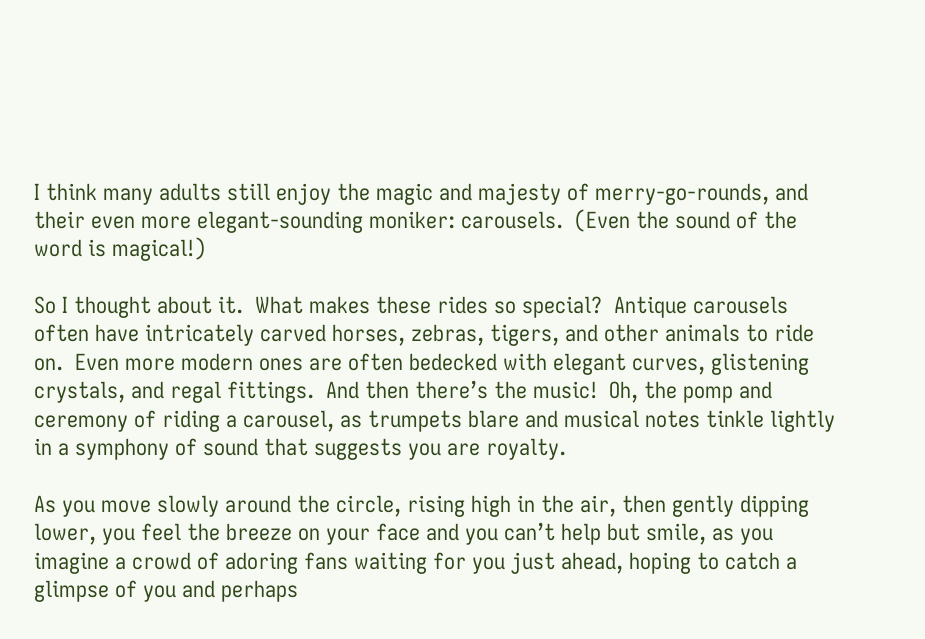I think many adults still enjoy the magic and majesty of merry-go-rounds, and their even more elegant-sounding moniker: carousels.  (Even the sound of the word is magical!)

So I thought about it.  What makes these rides so special?  Antique carousels often have intricately carved horses, zebras, tigers, and other animals to ride on.  Even more modern ones are often bedecked with elegant curves, glistening crystals, and regal fittings.  And then there’s the music!  Oh, the pomp and ceremony of riding a carousel, as trumpets blare and musical notes tinkle lightly in a symphony of sound that suggests you are royalty.

As you move slowly around the circle, rising high in the air, then gently dipping lower, you feel the breeze on your face and you can’t help but smile, as you imagine a crowd of adoring fans waiting for you just ahead, hoping to catch a glimpse of you and perhaps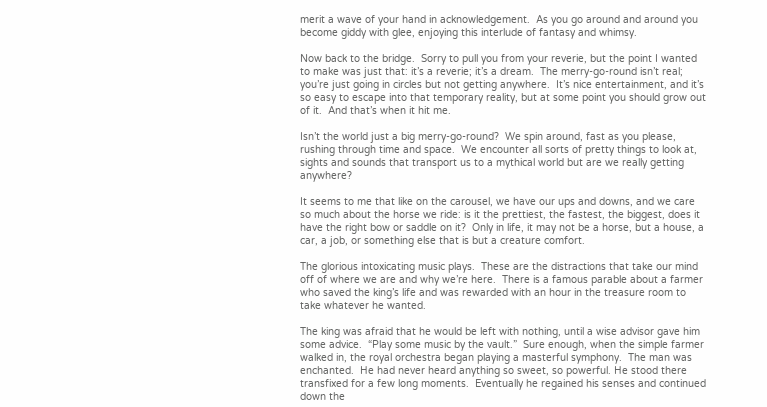merit a wave of your hand in acknowledgement.  As you go around and around you become giddy with glee, enjoying this interlude of fantasy and whimsy.

Now back to the bridge.  Sorry to pull you from your reverie, but the point I wanted to make was just that: it’s a reverie; it’s a dream.  The merry-go-round isn’t real; you’re just going in circles but not getting anywhere.  It’s nice entertainment, and it’s so easy to escape into that temporary reality, but at some point you should grow out of it.  And that’s when it hit me.

Isn’t the world just a big merry-go-round?  We spin around, fast as you please, rushing through time and space.  We encounter all sorts of pretty things to look at, sights and sounds that transport us to a mythical world but are we really getting anywhere?

It seems to me that like on the carousel, we have our ups and downs, and we care so much about the horse we ride: is it the prettiest, the fastest, the biggest, does it have the right bow or saddle on it?  Only in life, it may not be a horse, but a house, a car, a job, or something else that is but a creature comfort.

The glorious intoxicating music plays.  These are the distractions that take our mind off of where we are and why we’re here.  There is a famous parable about a farmer who saved the king’s life and was rewarded with an hour in the treasure room to take whatever he wanted.

The king was afraid that he would be left with nothing, until a wise advisor gave him some advice.  “Play some music by the vault.”  Sure enough, when the simple farmer walked in, the royal orchestra began playing a masterful symphony.  The man was enchanted.  He had never heard anything so sweet, so powerful. He stood there transfixed for a few long moments.  Eventually he regained his senses and continued down the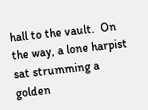hall to the vault.  On the way, a lone harpist sat strumming a golden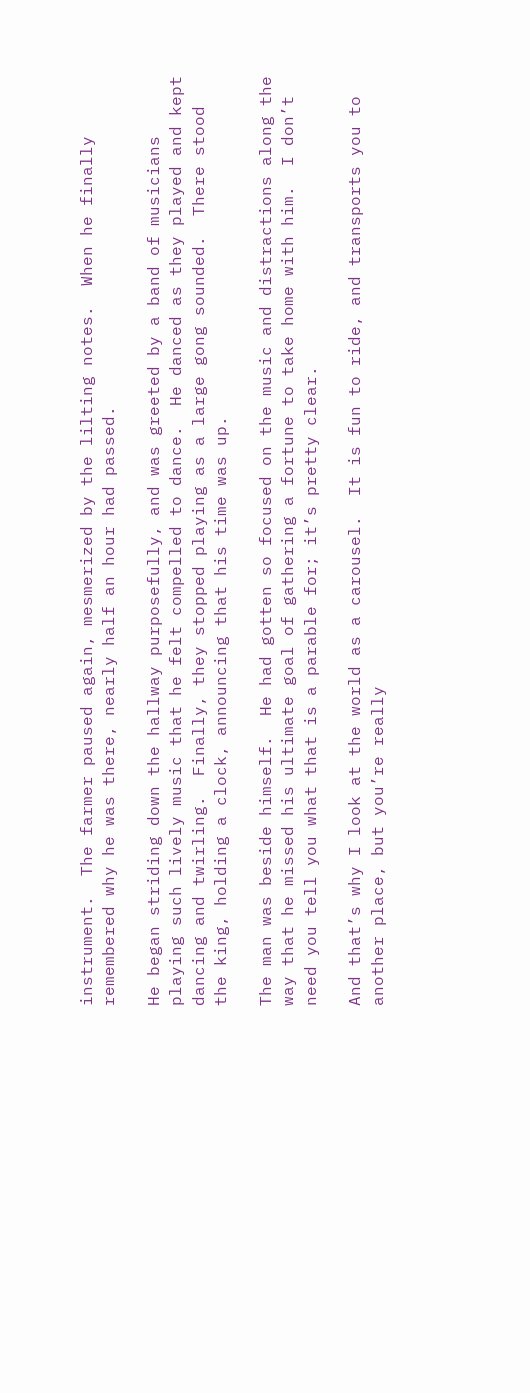instrument.  The farmer paused again, mesmerized by the lilting notes.  When he finally remembered why he was there, nearly half an hour had passed.

He began striding down the hallway purposefully, and was greeted by a band of musicians playing such lively music that he felt compelled to dance.  He danced as they played and kept dancing and twirling.  Finally, they stopped playing as a large gong sounded.  There stood the king, holding a clock, announcing that his time was up.

The man was beside himself.  He had gotten so focused on the music and distractions along the way that he missed his ultimate goal of gathering a fortune to take home with him.  I don’t need you tell you what that is a parable for; it’s pretty clear.

And that’s why I look at the world as a carousel.  It is fun to ride, and transports you to another place, but you’re really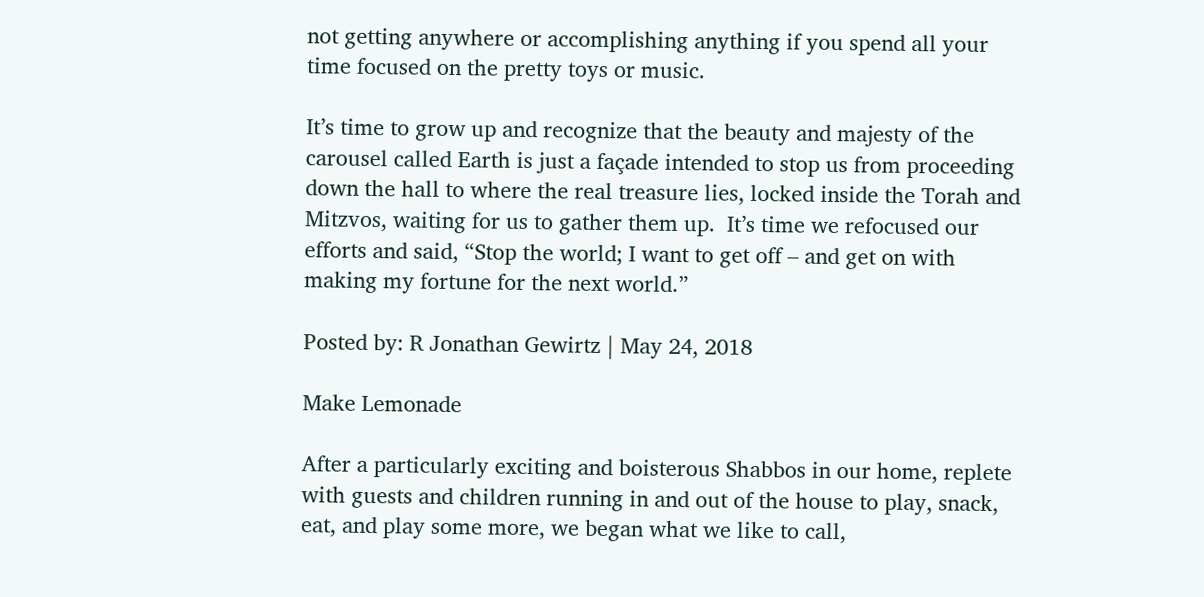not getting anywhere or accomplishing anything if you spend all your time focused on the pretty toys or music.

It’s time to grow up and recognize that the beauty and majesty of the carousel called Earth is just a façade intended to stop us from proceeding down the hall to where the real treasure lies, locked inside the Torah and Mitzvos, waiting for us to gather them up.  It’s time we refocused our efforts and said, “Stop the world; I want to get off – and get on with making my fortune for the next world.”

Posted by: R Jonathan Gewirtz | May 24, 2018

Make Lemonade

After a particularly exciting and boisterous Shabbos in our home, replete with guests and children running in and out of the house to play, snack, eat, and play some more, we began what we like to call,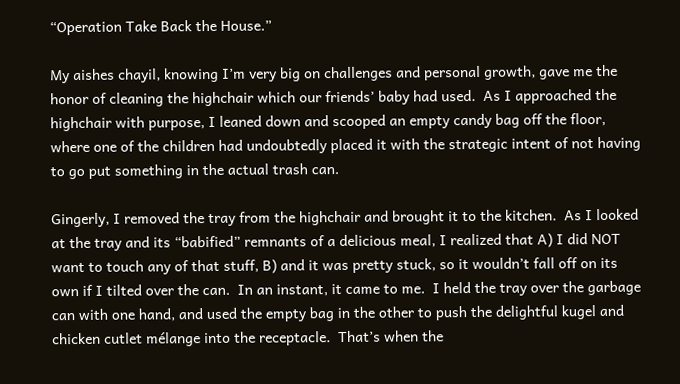“Operation Take Back the House.”

My aishes chayil, knowing I’m very big on challenges and personal growth, gave me the honor of cleaning the highchair which our friends’ baby had used.  As I approached the highchair with purpose, I leaned down and scooped an empty candy bag off the floor, where one of the children had undoubtedly placed it with the strategic intent of not having to go put something in the actual trash can.

Gingerly, I removed the tray from the highchair and brought it to the kitchen.  As I looked at the tray and its “babified” remnants of a delicious meal, I realized that A) I did NOT want to touch any of that stuff, B) and it was pretty stuck, so it wouldn’t fall off on its own if I tilted over the can.  In an instant, it came to me.  I held the tray over the garbage can with one hand, and used the empty bag in the other to push the delightful kugel and chicken cutlet mélange into the receptacle.  That’s when the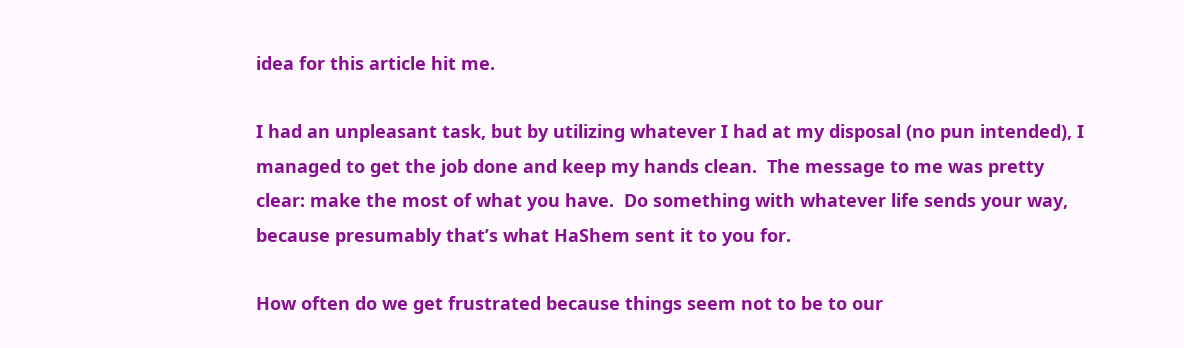idea for this article hit me.

I had an unpleasant task, but by utilizing whatever I had at my disposal (no pun intended), I managed to get the job done and keep my hands clean.  The message to me was pretty clear: make the most of what you have.  Do something with whatever life sends your way, because presumably that’s what HaShem sent it to you for.

How often do we get frustrated because things seem not to be to our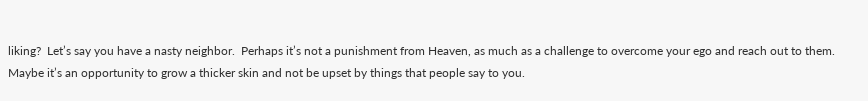liking?  Let’s say you have a nasty neighbor.  Perhaps it’s not a punishment from Heaven, as much as a challenge to overcome your ego and reach out to them.  Maybe it’s an opportunity to grow a thicker skin and not be upset by things that people say to you.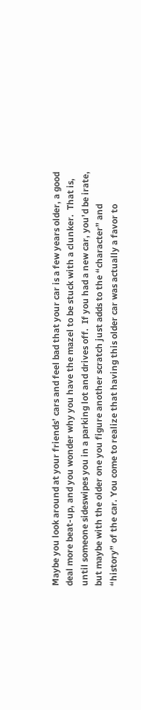Maybe you look around at your friends’ cars and feel bad that your car is a few years older, a good deal more beat-up, and you wonder why you have the mazel to be stuck with a clunker.  That is, until someone sideswipes you in a parking lot and drives off.  If you had a new car, you’d be irate, but maybe with the older one you figure another scratch just adds to the “character” and “history” of the car. You come to realize that having this older car was actually a favor to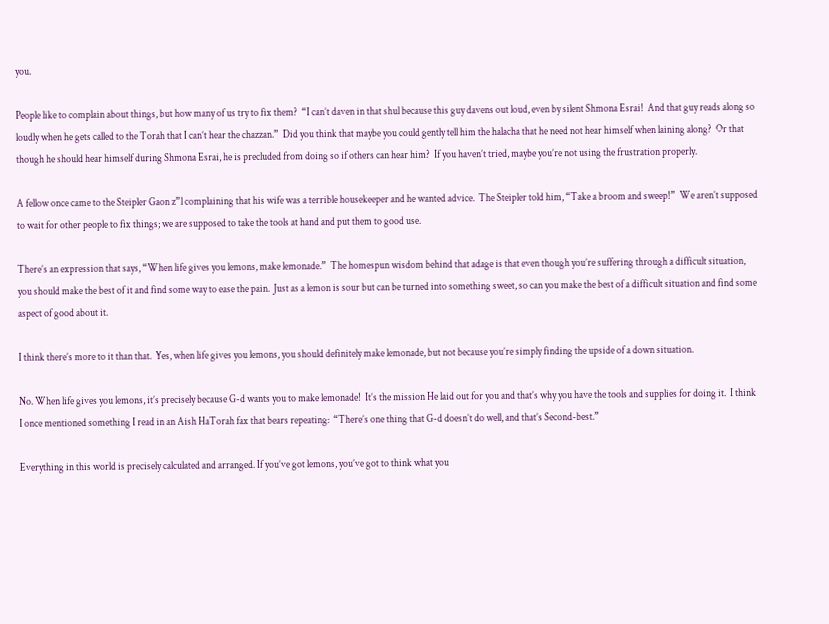you.

People like to complain about things, but how many of us try to fix them?  “I can’t daven in that shul because this guy davens out loud, even by silent Shmona Esrai!  And that guy reads along so loudly when he gets called to the Torah that I can’t hear the chazzan.”  Did you think that maybe you could gently tell him the halacha that he need not hear himself when laining along?  Or that though he should hear himself during Shmona Esrai, he is precluded from doing so if others can hear him?  If you haven’t tried, maybe you’re not using the frustration properly.

A fellow once came to the Steipler Gaon z”l complaining that his wife was a terrible housekeeper and he wanted advice.  The Steipler told him, “Take a broom and sweep!”  We aren’t supposed to wait for other people to fix things; we are supposed to take the tools at hand and put them to good use.

There’s an expression that says, “When life gives you lemons, make lemonade.”  The homespun wisdom behind that adage is that even though you’re suffering through a difficult situation, you should make the best of it and find some way to ease the pain.  Just as a lemon is sour but can be turned into something sweet, so can you make the best of a difficult situation and find some aspect of good about it.

I think there’s more to it than that.  Yes, when life gives you lemons, you should definitely make lemonade, but not because you’re simply finding the upside of a down situation.

No. When life gives you lemons, it’s precisely because G-d wants you to make lemonade!  It’s the mission He laid out for you and that’s why you have the tools and supplies for doing it.  I think I once mentioned something I read in an Aish HaTorah fax that bears repeating:  “There’s one thing that G-d doesn’t do well, and that’s Second-best.”

Everything in this world is precisely calculated and arranged. If you’ve got lemons, you’ve got to think what you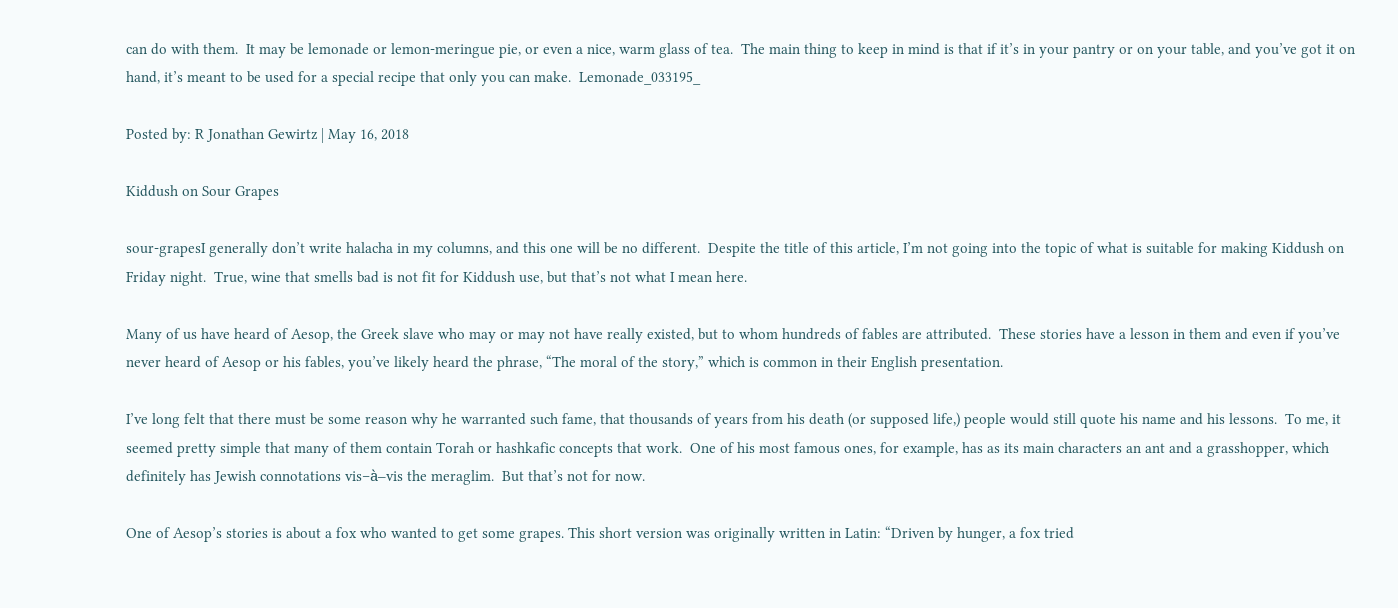can do with them.  It may be lemonade or lemon-meringue pie, or even a nice, warm glass of tea.  The main thing to keep in mind is that if it’s in your pantry or on your table, and you’ve got it on hand, it’s meant to be used for a special recipe that only you can make.  Lemonade_033195_

Posted by: R Jonathan Gewirtz | May 16, 2018

Kiddush on Sour Grapes

sour-grapesI generally don’t write halacha in my columns, and this one will be no different.  Despite the title of this article, I’m not going into the topic of what is suitable for making Kiddush on Friday night.  True, wine that smells bad is not fit for Kiddush use, but that’s not what I mean here.

Many of us have heard of Aesop, the Greek slave who may or may not have really existed, but to whom hundreds of fables are attributed.  These stories have a lesson in them and even if you’ve never heard of Aesop or his fables, you’ve likely heard the phrase, “The moral of the story,” which is common in their English presentation.

I’ve long felt that there must be some reason why he warranted such fame, that thousands of years from his death (or supposed life,) people would still quote his name and his lessons.  To me, it seemed pretty simple that many of them contain Torah or hashkafic concepts that work.  One of his most famous ones, for example, has as its main characters an ant and a grasshopper, which definitely has Jewish connotations vis–à–vis the meraglim.  But that’s not for now.

One of Aesop’s stories is about a fox who wanted to get some grapes. This short version was originally written in Latin: “Driven by hunger, a fox tried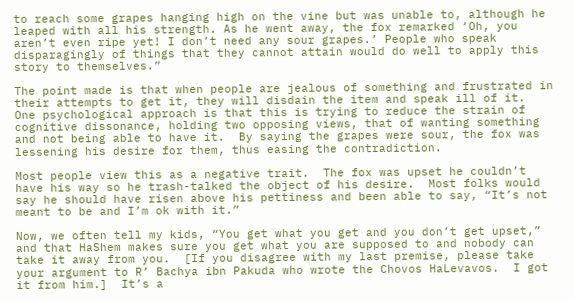to reach some grapes hanging high on the vine but was unable to, although he leaped with all his strength. As he went away, the fox remarked ‘Oh, you aren’t even ripe yet! I don’t need any sour grapes.’ People who speak disparagingly of things that they cannot attain would do well to apply this story to themselves.”

The point made is that when people are jealous of something and frustrated in their attempts to get it, they will disdain the item and speak ill of it.  One psychological approach is that this is trying to reduce the strain of cognitive dissonance, holding two opposing views, that of wanting something and not being able to have it.  By saying the grapes were sour, the fox was lessening his desire for them, thus easing the contradiction.

Most people view this as a negative trait.  The fox was upset he couldn’t have his way so he trash-talked the object of his desire.  Most folks would say he should have risen above his pettiness and been able to say, “It’s not meant to be and I’m ok with it.”

Now, we often tell my kids, “You get what you get and you don’t get upset,” and that HaShem makes sure you get what you are supposed to and nobody can take it away from you.  [If you disagree with my last premise, please take your argument to R’ Bachya ibn Pakuda who wrote the Chovos HaLevavos.  I got it from him.]  It’s a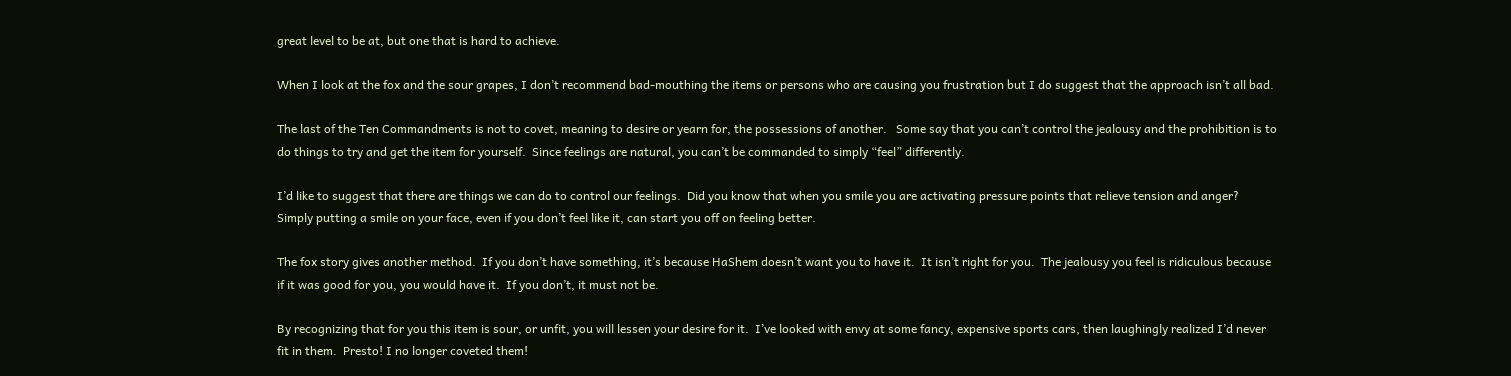great level to be at, but one that is hard to achieve.

When I look at the fox and the sour grapes, I don’t recommend bad-mouthing the items or persons who are causing you frustration but I do suggest that the approach isn’t all bad.

The last of the Ten Commandments is not to covet, meaning to desire or yearn for, the possessions of another.   Some say that you can’t control the jealousy and the prohibition is to do things to try and get the item for yourself.  Since feelings are natural, you can’t be commanded to simply “feel” differently.

I’d like to suggest that there are things we can do to control our feelings.  Did you know that when you smile you are activating pressure points that relieve tension and anger?  Simply putting a smile on your face, even if you don’t feel like it, can start you off on feeling better.

The fox story gives another method.  If you don’t have something, it’s because HaShem doesn’t want you to have it.  It isn’t right for you.  The jealousy you feel is ridiculous because if it was good for you, you would have it.  If you don’t, it must not be.

By recognizing that for you this item is sour, or unfit, you will lessen your desire for it.  I’ve looked with envy at some fancy, expensive sports cars, then laughingly realized I’d never fit in them.  Presto! I no longer coveted them!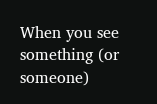When you see something (or someone)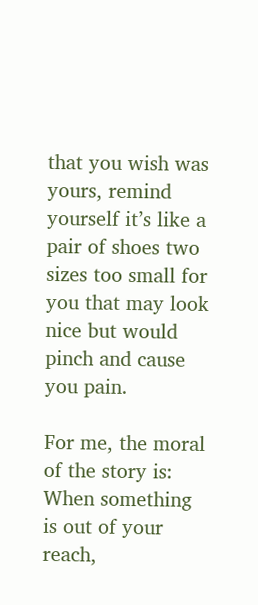that you wish was yours, remind yourself it’s like a pair of shoes two sizes too small for you that may look nice but would pinch and cause you pain.

For me, the moral of the story is: When something is out of your reach,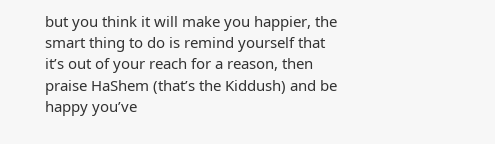but you think it will make you happier, the smart thing to do is remind yourself that it’s out of your reach for a reason, then praise HaShem (that’s the Kiddush) and be happy you’ve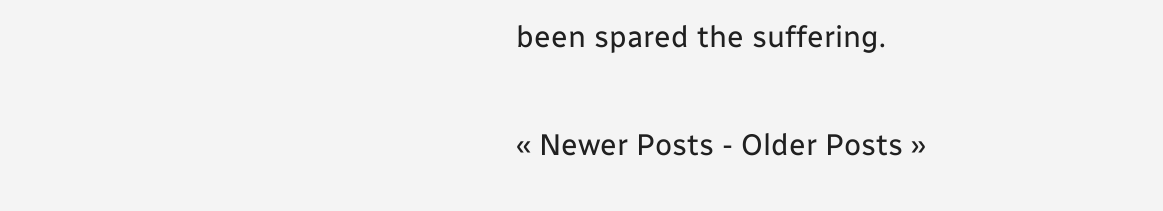been spared the suffering.

« Newer Posts - Older Posts »